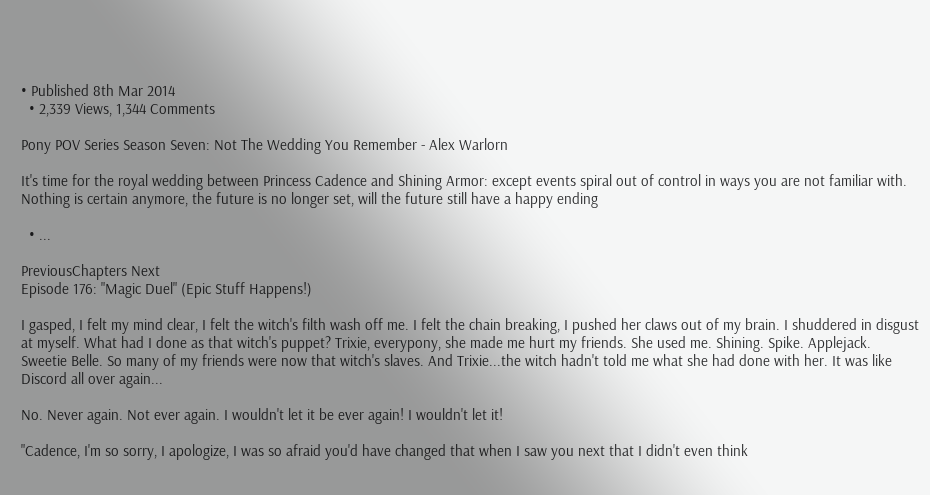• Published 8th Mar 2014
  • 2,339 Views, 1,344 Comments

Pony POV Series Season Seven: Not The Wedding You Remember - Alex Warlorn

It's time for the royal wedding between Princess Cadence and Shining Armor: except events spiral out of control in ways you are not familiar with. Nothing is certain anymore, the future is no longer set, will the future still have a happy ending

  • ...

PreviousChapters Next
Episode 176: "Magic Duel" (Epic Stuff Happens!)

I gasped, I felt my mind clear, I felt the witch's filth wash off me. I felt the chain breaking, I pushed her claws out of my brain. I shuddered in disgust at myself. What had I done as that witch's puppet? Trixie, everypony, she made me hurt my friends. She used me. Shining. Spike. Applejack. Sweetie Belle. So many of my friends were now that witch's slaves. And Trixie...the witch hadn't told me what she had done with her. It was like Discord all over again...

No. Never again. Not ever again. I wouldn't let it be ever again! I wouldn't let it!

"Cadence, I'm so sorry, I apologize, I was so afraid you'd have changed that when I saw you next that I didn't even think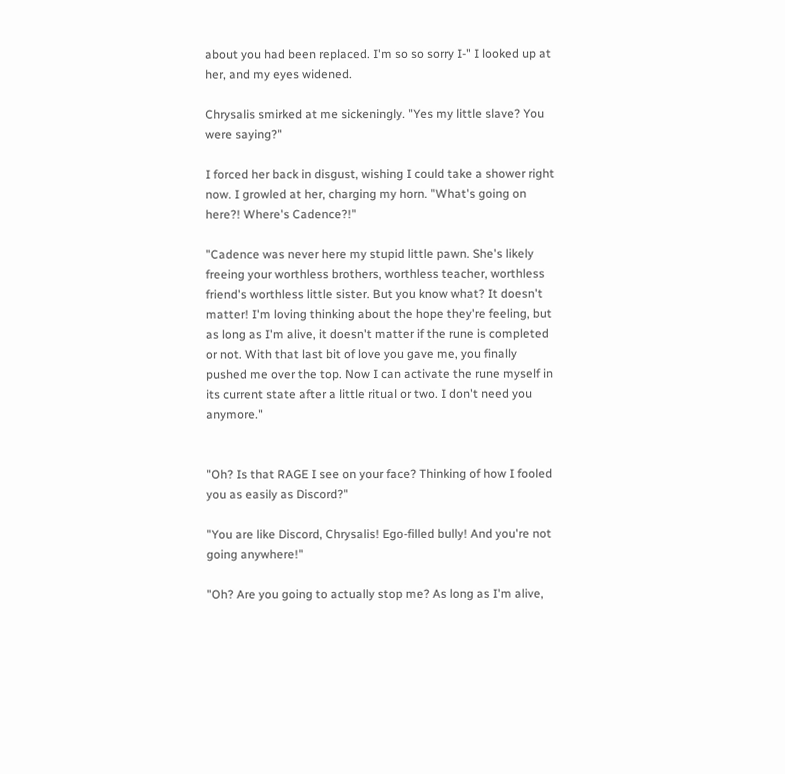about you had been replaced. I'm so so sorry I-" I looked up at her, and my eyes widened.

Chrysalis smirked at me sickeningly. "Yes my little slave? You were saying?"

I forced her back in disgust, wishing I could take a shower right now. I growled at her, charging my horn. "What's going on here?! Where's Cadence?!"

"Cadence was never here my stupid little pawn. She's likely freeing your worthless brothers, worthless teacher, worthless friend's worthless little sister. But you know what? It doesn't matter! I'm loving thinking about the hope they're feeling, but as long as I'm alive, it doesn't matter if the rune is completed or not. With that last bit of love you gave me, you finally pushed me over the top. Now I can activate the rune myself in its current state after a little ritual or two. I don't need you anymore."


"Oh? Is that RAGE I see on your face? Thinking of how I fooled you as easily as Discord?"

"You are like Discord, Chrysalis! Ego-filled bully! And you're not going anywhere!"

"Oh? Are you going to actually stop me? As long as I'm alive,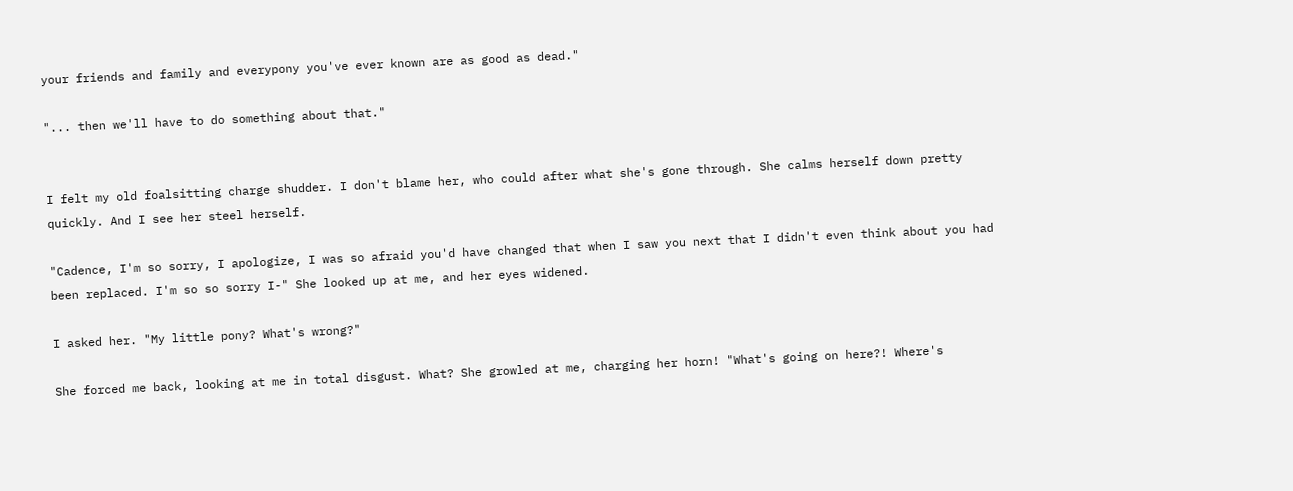your friends and family and everypony you've ever known are as good as dead."

"... then we'll have to do something about that."


I felt my old foalsitting charge shudder. I don't blame her, who could after what she's gone through. She calms herself down pretty quickly. And I see her steel herself.

"Cadence, I'm so sorry, I apologize, I was so afraid you'd have changed that when I saw you next that I didn't even think about you had been replaced. I'm so so sorry I-" She looked up at me, and her eyes widened.

I asked her. "My little pony? What's wrong?"

She forced me back, looking at me in total disgust. What? She growled at me, charging her horn! "What's going on here?! Where's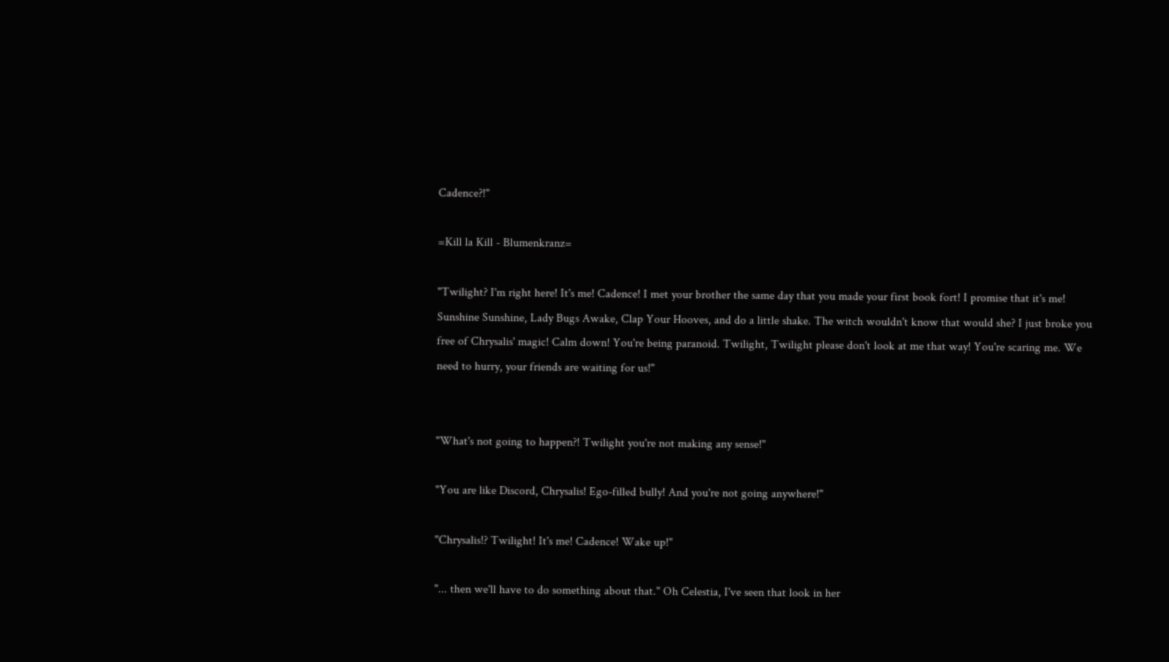Cadence?!"

=Kill la Kill - Blumenkranz=

"Twilight? I'm right here! It's me! Cadence! I met your brother the same day that you made your first book fort! I promise that it's me! Sunshine Sunshine, Lady Bugs Awake, Clap Your Hooves, and do a little shake. The witch wouldn't know that would she? I just broke you free of Chrysalis' magic! Calm down! You're being paranoid. Twilight, Twilight please don't look at me that way! You're scaring me. We need to hurry, your friends are waiting for us!"


"What's not going to happen?! Twilight you're not making any sense!"

"You are like Discord, Chrysalis! Ego-filled bully! And you're not going anywhere!"

"Chrysalis!? Twilight! It's me! Cadence! Wake up!"

"... then we'll have to do something about that." Oh Celestia, I've seen that look in her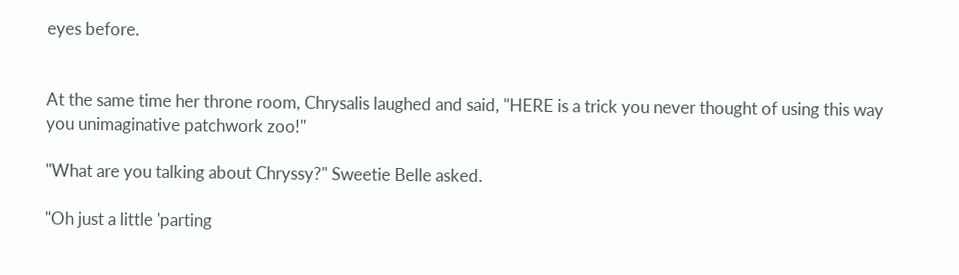eyes before.


At the same time her throne room, Chrysalis laughed and said, "HERE is a trick you never thought of using this way you unimaginative patchwork zoo!"

"What are you talking about Chryssy?" Sweetie Belle asked.

"Oh just a little 'parting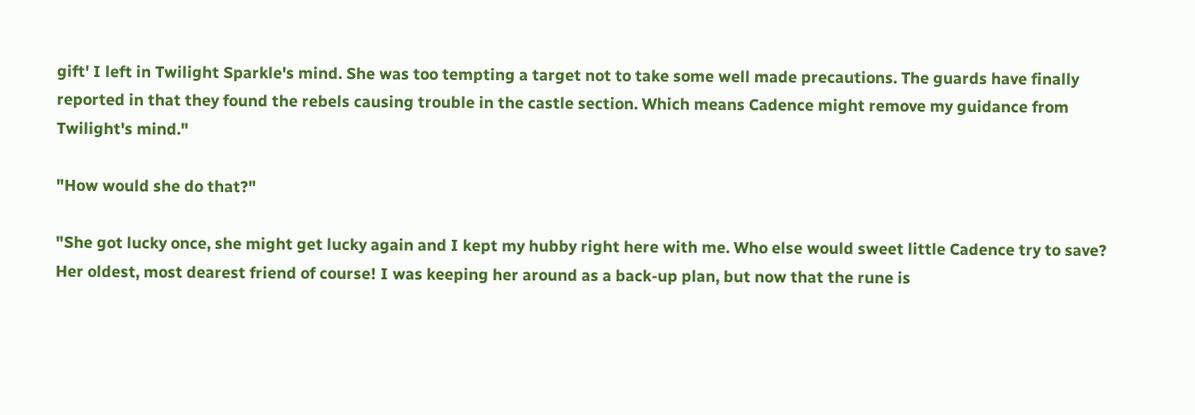gift' I left in Twilight Sparkle's mind. She was too tempting a target not to take some well made precautions. The guards have finally reported in that they found the rebels causing trouble in the castle section. Which means Cadence might remove my guidance from Twilight's mind."

"How would she do that?"

"She got lucky once, she might get lucky again and I kept my hubby right here with me. Who else would sweet little Cadence try to save? Her oldest, most dearest friend of course! I was keeping her around as a back-up plan, but now that the rune is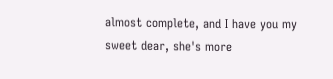almost complete, and I have you my sweet dear, she's more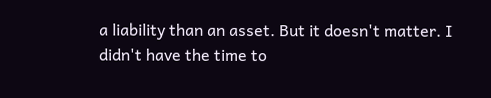a liability than an asset. But it doesn't matter. I didn't have the time to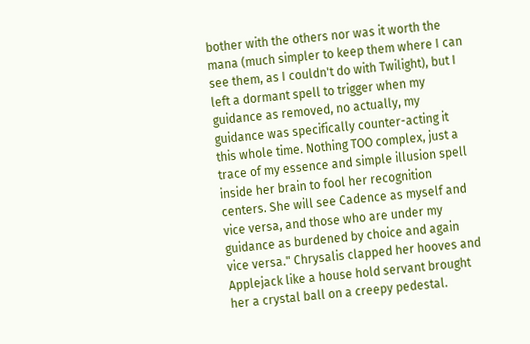bother with the others nor was it worth the mana (much simpler to keep them where I can see them, as I couldn't do with Twilight), but I left a dormant spell to trigger when my guidance as removed, no actually, my guidance was specifically counter-acting it this whole time. Nothing TOO complex, just a trace of my essence and simple illusion spell inside her brain to fool her recognition centers. She will see Cadence as myself and vice versa, and those who are under my guidance as burdened by choice and again vice versa." Chrysalis clapped her hooves and Applejack like a house hold servant brought her a crystal ball on a creepy pedestal.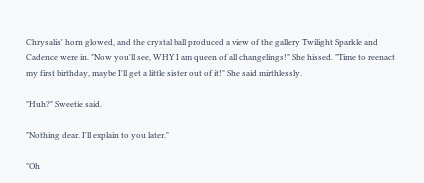Chrysalis' horn glowed, and the crystal ball produced a view of the gallery Twilight Sparkle and Cadence were in. "Now you'll see, WHY I am queen of all changelings!" She hissed. "Time to reenact my first birthday, maybe I'll get a little sister out of it!" She said mirthlessly.

"Huh?" Sweetie said.

"Nothing dear. I'll explain to you later."

"Oh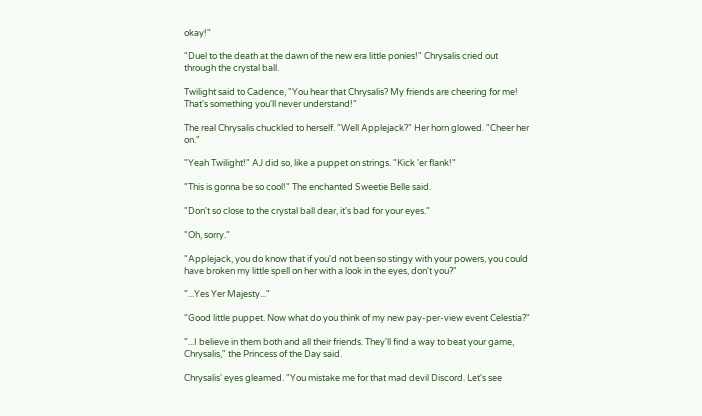okay!"

"Duel to the death at the dawn of the new era little ponies!" Chrysalis cried out through the crystal ball.

Twilight said to Cadence, "You hear that Chrysalis? My friends are cheering for me! That's something you'll never understand!"

The real Chrysalis chuckled to herself. "Well Applejack?" Her horn glowed. "Cheer her on."

"Yeah Twilight!" AJ did so, like a puppet on strings. "Kick 'er flank!"

"This is gonna be so cool!" The enchanted Sweetie Belle said.

"Don't so close to the crystal ball dear, it's bad for your eyes."

"Oh, sorry."

"Applejack, you do know that if you'd not been so stingy with your powers, you could have broken my little spell on her with a look in the eyes, don't you?"

"...Yes Yer Majesty..."

"Good little puppet. Now what do you think of my new pay-per-view event Celestia?"

"...I believe in them both and all their friends. They'll find a way to beat your game, Chrysalis," the Princess of the Day said.

Chrysalis' eyes gleamed. "You mistake me for that mad devil Discord. Let's see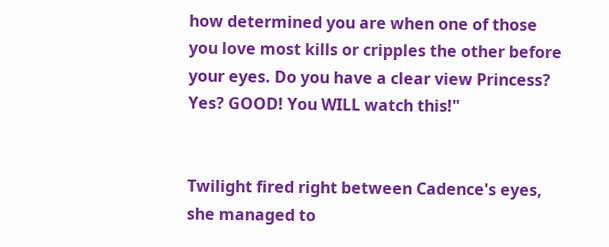how determined you are when one of those you love most kills or cripples the other before your eyes. Do you have a clear view Princess? Yes? GOOD! You WILL watch this!"


Twilight fired right between Cadence's eyes, she managed to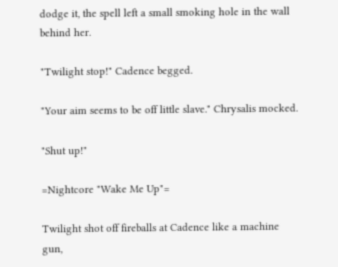dodge it, the spell left a small smoking hole in the wall behind her.

"Twilight stop!" Cadence begged.

"Your aim seems to be off little slave." Chrysalis mocked.

"Shut up!"

=Nightcore "Wake Me Up"=

Twilight shot off fireballs at Cadence like a machine gun,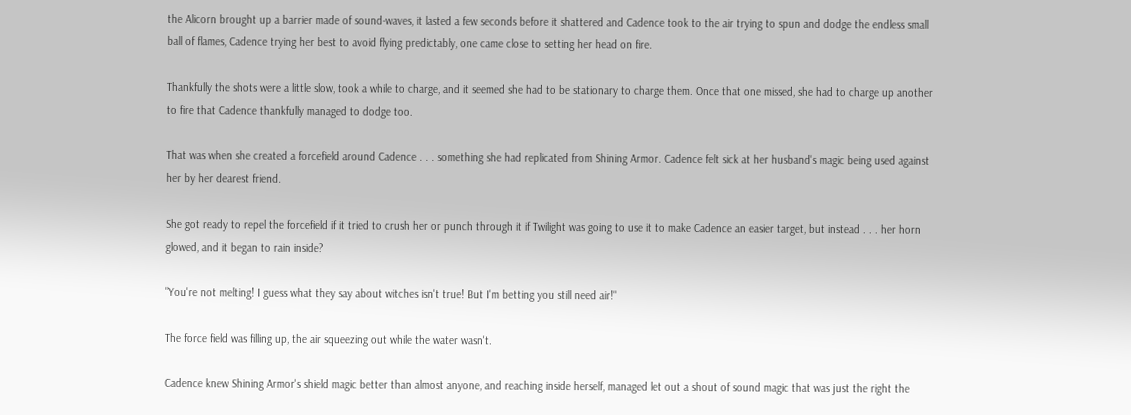the Alicorn brought up a barrier made of sound-waves, it lasted a few seconds before it shattered and Cadence took to the air trying to spun and dodge the endless small ball of flames, Cadence trying her best to avoid flying predictably, one came close to setting her head on fire.

Thankfully the shots were a little slow, took a while to charge, and it seemed she had to be stationary to charge them. Once that one missed, she had to charge up another to fire that Cadence thankfully managed to dodge too.

That was when she created a forcefield around Cadence . . . something she had replicated from Shining Armor. Cadence felt sick at her husband's magic being used against her by her dearest friend.

She got ready to repel the forcefield if it tried to crush her or punch through it if Twilight was going to use it to make Cadence an easier target, but instead . . . her horn glowed, and it began to rain inside?

"You're not melting! I guess what they say about witches isn't true! But I'm betting you still need air!"

The force field was filling up, the air squeezing out while the water wasn't.

Cadence knew Shining Armor's shield magic better than almost anyone, and reaching inside herself, managed let out a shout of sound magic that was just the right the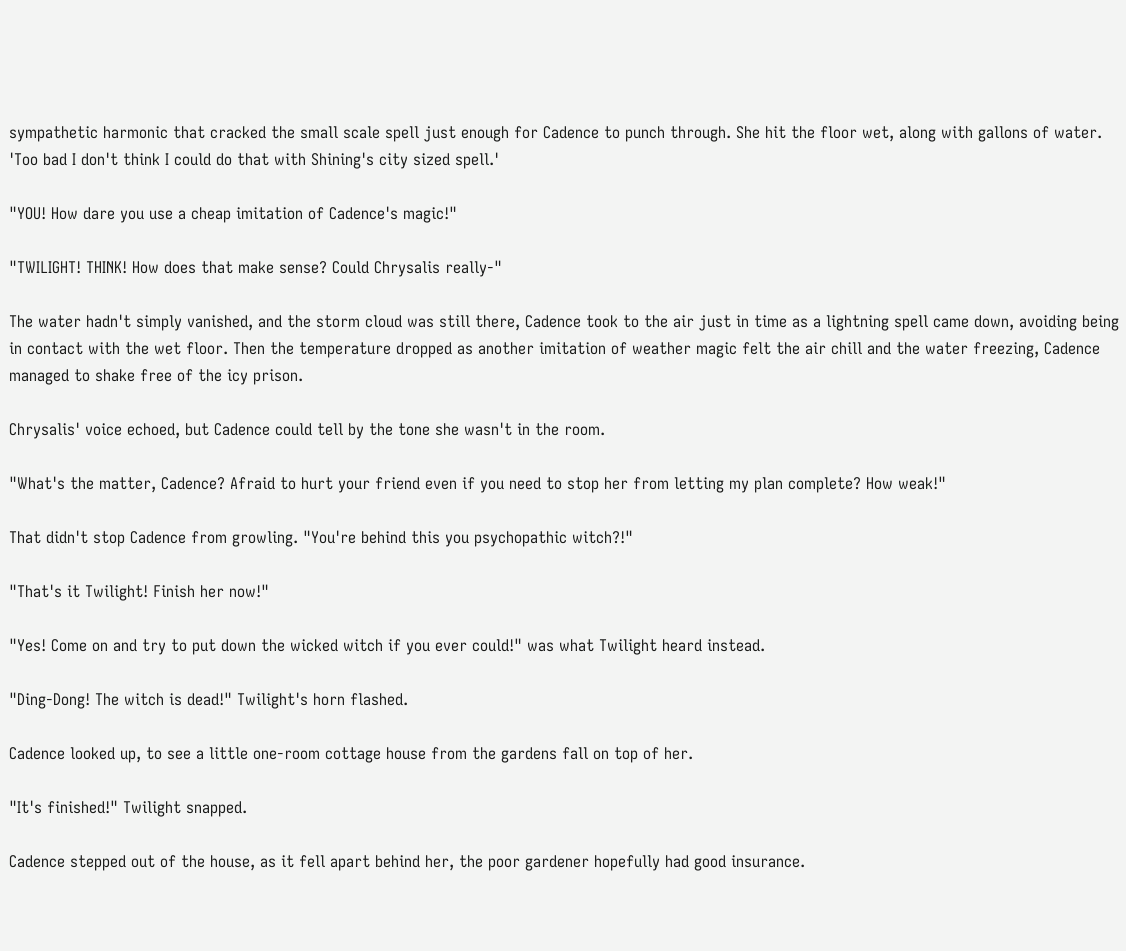sympathetic harmonic that cracked the small scale spell just enough for Cadence to punch through. She hit the floor wet, along with gallons of water. 'Too bad I don't think I could do that with Shining's city sized spell.'

"YOU! How dare you use a cheap imitation of Cadence's magic!"

"TWILIGHT! THINK! How does that make sense? Could Chrysalis really-"

The water hadn't simply vanished, and the storm cloud was still there, Cadence took to the air just in time as a lightning spell came down, avoiding being in contact with the wet floor. Then the temperature dropped as another imitation of weather magic felt the air chill and the water freezing, Cadence managed to shake free of the icy prison.

Chrysalis' voice echoed, but Cadence could tell by the tone she wasn't in the room.

"What's the matter, Cadence? Afraid to hurt your friend even if you need to stop her from letting my plan complete? How weak!"

That didn't stop Cadence from growling. "You're behind this you psychopathic witch?!"

"That's it Twilight! Finish her now!"

"Yes! Come on and try to put down the wicked witch if you ever could!" was what Twilight heard instead.

"Ding-Dong! The witch is dead!" Twilight's horn flashed.

Cadence looked up, to see a little one-room cottage house from the gardens fall on top of her.

"It's finished!" Twilight snapped.

Cadence stepped out of the house, as it fell apart behind her, the poor gardener hopefully had good insurance.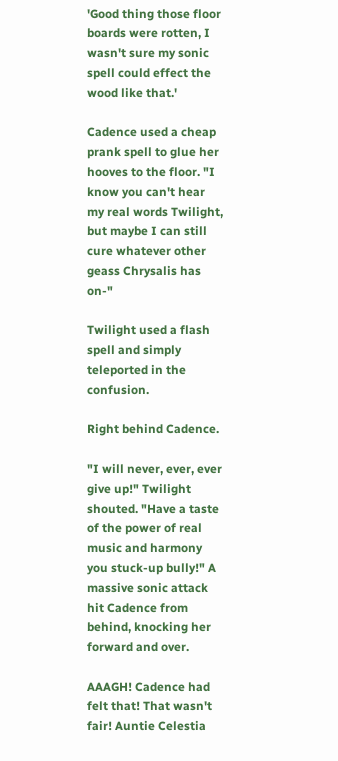'Good thing those floor boards were rotten, I wasn't sure my sonic spell could effect the wood like that.'

Cadence used a cheap prank spell to glue her hooves to the floor. "I know you can't hear my real words Twilight, but maybe I can still cure whatever other geass Chrysalis has on-"

Twilight used a flash spell and simply teleported in the confusion.

Right behind Cadence.

"I will never, ever, ever give up!" Twilight shouted. "Have a taste of the power of real music and harmony you stuck-up bully!" A massive sonic attack hit Cadence from behind, knocking her forward and over.

AAAGH! Cadence had felt that! That wasn't fair! Auntie Celestia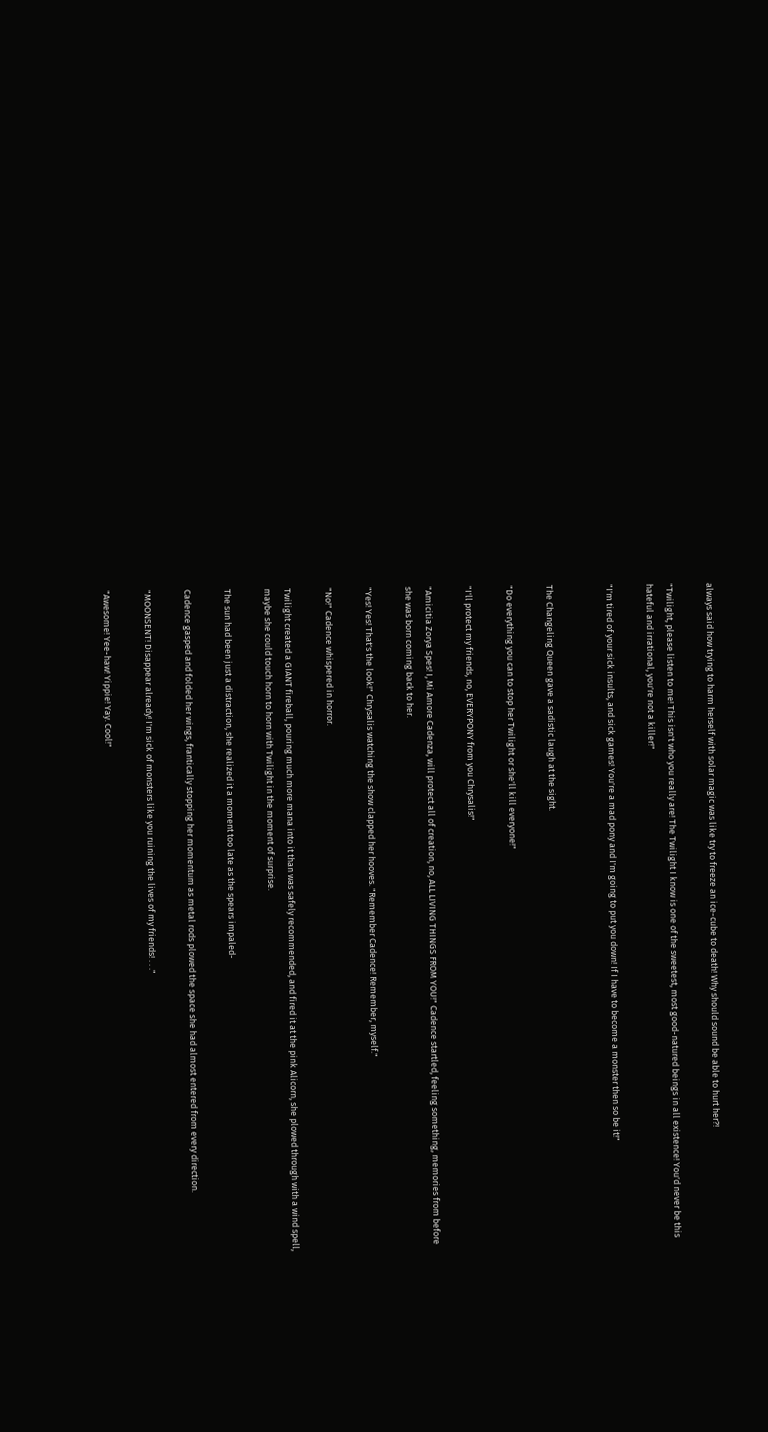always said how trying to harm herself with solar magic was like try to freeze an ice-cube to death! Why should sound be able to hurt her?!

"Twilight, please listen to me! This isn't who you really are! The Twilight I know is one of the sweetest, most good-natured beings in all existence! You'd never be this hateful and irrational, you're not a killer!"

"I'm tired of your sick insults, and sick games! You're a mad pony and I'm going to put you down! If I have to become a monster then so be it!"


The Changeling Queen gave a sadistic laugh at the sight.

"Do everything you can to stop her Twilight or she'll kill everyone!"

"I'll protect my friends, no, EVERYPONY from you Chrysalis!"

"Amicitia Zorya Spes! I, Mi Amore Cadenza, will protect all of creation, no, ALL LIVING THINGS FROM YOU!" Cadence startled, feeling something, memories from before she was born coming back to her.

"Yes! Yes! That's the look!" Chrysalis watching the show clapped her hooves. "Remember Cadence! Remember, myself."

"No!" Cadence whispered in horror.

Twilight created a GIANT fireball, pouring much more mana into it than was safely recommended, and fired it at the pink Alicorn, she plowed through with a wind spell, maybe she could touch horn to horn with Twilight in the moment of surprise.

The sun had been just a distraction, she realized it a moment too late as the spears impaled-

Cadence gasped and folded her wings, frantically stopping her momentum as metal rods plowed the space she had almost entered from every direction.

"MOONSENT! Disappear already! I'm sick of monsters like you ruining the lives of my friends! . . ."

"Awesome! Yee-haw! Yippie! Yay. Cool!"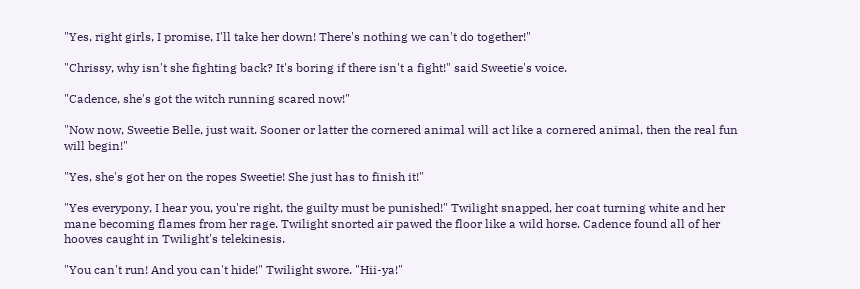"Yes, right girls, I promise, I'll take her down! There's nothing we can't do together!"

"Chrissy, why isn't she fighting back? It's boring if there isn't a fight!" said Sweetie's voice.

"Cadence, she's got the witch running scared now!"

"Now now, Sweetie Belle, just wait. Sooner or latter the cornered animal will act like a cornered animal, then the real fun will begin!"

"Yes, she's got her on the ropes Sweetie! She just has to finish it!"

"Yes everypony, I hear you, you're right, the guilty must be punished!" Twilight snapped, her coat turning white and her mane becoming flames from her rage. Twilight snorted air pawed the floor like a wild horse. Cadence found all of her hooves caught in Twilight's telekinesis.

"You can't run! And you can't hide!" Twilight swore. "Hii-ya!"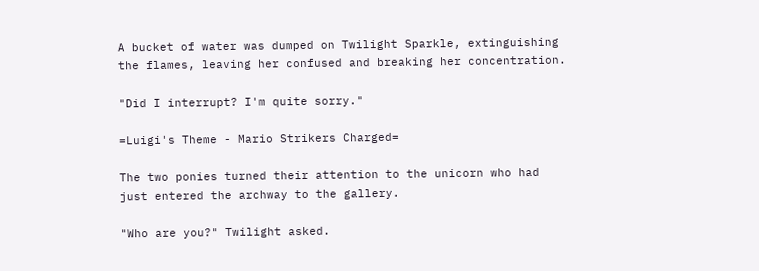A bucket of water was dumped on Twilight Sparkle, extinguishing the flames, leaving her confused and breaking her concentration.

"Did I interrupt? I'm quite sorry."

=Luigi's Theme - Mario Strikers Charged=

The two ponies turned their attention to the unicorn who had just entered the archway to the gallery.

"Who are you?" Twilight asked.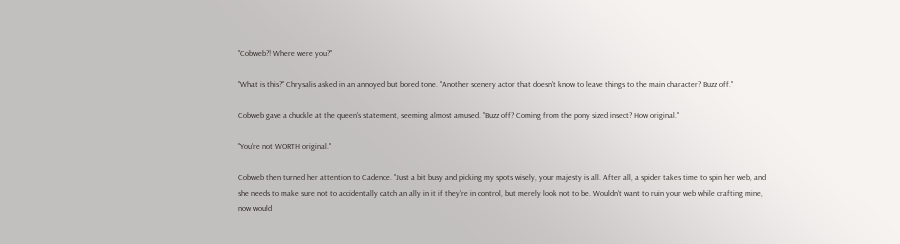"Cobweb?! Where were you?"

"What is this?" Chrysalis asked in an annoyed but bored tone. "Another scenery actor that doesn't know to leave things to the main character? Buzz off."

Cobweb gave a chuckle at the queen's statement, seeming almost amused. "Buzz off? Coming from the pony sized insect? How original."

"You're not WORTH original."

Cobweb then turned her attention to Cadence. "Just a bit busy and picking my spots wisely, your majesty is all. After all, a spider takes time to spin her web, and she needs to make sure not to accidentally catch an ally in it if they're in control, but merely look not to be. Wouldn't want to ruin your web while crafting mine, now would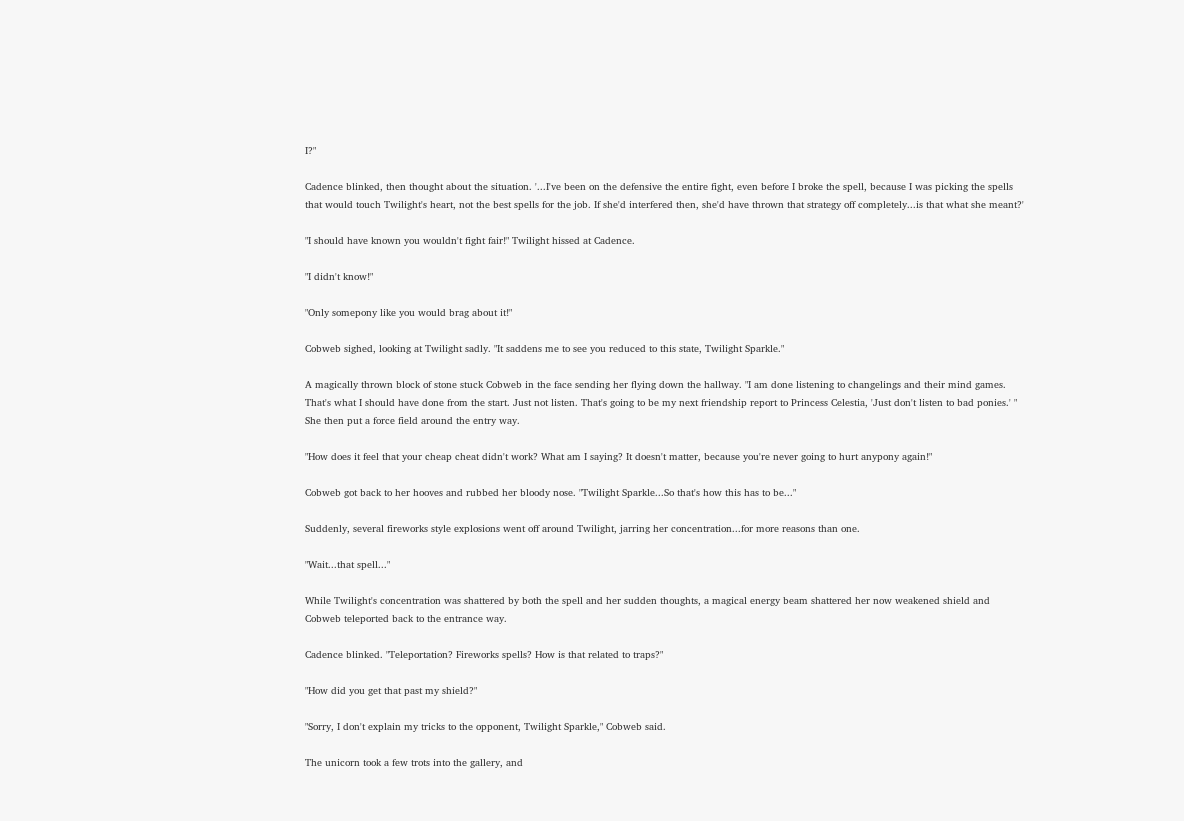I?"

Cadence blinked, then thought about the situation. '...I've been on the defensive the entire fight, even before I broke the spell, because I was picking the spells that would touch Twilight's heart, not the best spells for the job. If she'd interfered then, she'd have thrown that strategy off completely...is that what she meant?'

"I should have known you wouldn't fight fair!" Twilight hissed at Cadence.

"I didn't know!"

"Only somepony like you would brag about it!"

Cobweb sighed, looking at Twilight sadly. "It saddens me to see you reduced to this state, Twilight Sparkle."

A magically thrown block of stone stuck Cobweb in the face sending her flying down the hallway. "I am done listening to changelings and their mind games. That's what I should have done from the start. Just not listen. That's going to be my next friendship report to Princess Celestia, 'Just don't listen to bad ponies.' " She then put a force field around the entry way.

"How does it feel that your cheap cheat didn't work? What am I saying? It doesn't matter, because you're never going to hurt anypony again!"

Cobweb got back to her hooves and rubbed her bloody nose. "Twilight Sparkle...So that's how this has to be..."

Suddenly, several fireworks style explosions went off around Twilight, jarring her concentration...for more reasons than one.

"Wait...that spell..."

While Twilight's concentration was shattered by both the spell and her sudden thoughts, a magical energy beam shattered her now weakened shield and Cobweb teleported back to the entrance way.

Cadence blinked. "Teleportation? Fireworks spells? How is that related to traps?"

"How did you get that past my shield?"

"Sorry, I don't explain my tricks to the opponent, Twilight Sparkle," Cobweb said.

The unicorn took a few trots into the gallery, and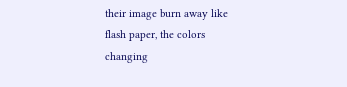their image burn away like flash paper, the colors changing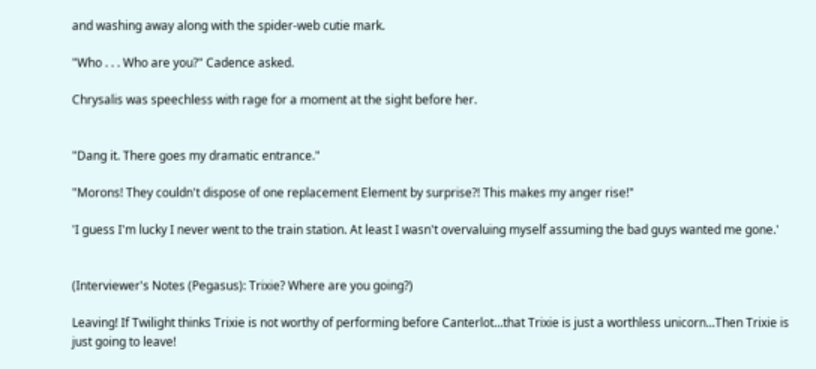and washing away along with the spider-web cutie mark.

"Who . . . Who are you?" Cadence asked.

Chrysalis was speechless with rage for a moment at the sight before her.


"Dang it. There goes my dramatic entrance."

"Morons! They couldn't dispose of one replacement Element by surprise?! This makes my anger rise!"

'I guess I'm lucky I never went to the train station. At least I wasn't overvaluing myself assuming the bad guys wanted me gone.'


(Interviewer's Notes (Pegasus): Trixie? Where are you going?)

Leaving! If Twilight thinks Trixie is not worthy of performing before Canterlot...that Trixie is just a worthless unicorn...Then Trixie is just going to leave!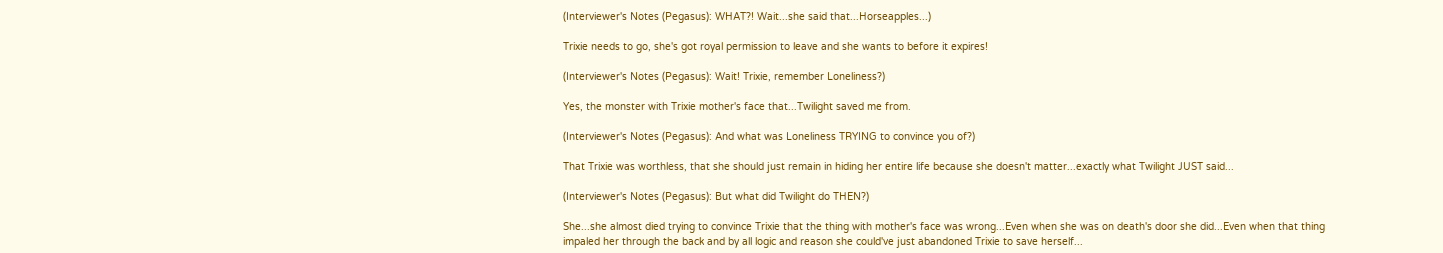(Interviewer's Notes (Pegasus): WHAT?! Wait...she said that...Horseapples...)

Trixie needs to go, she's got royal permission to leave and she wants to before it expires!

(Interviewer's Notes (Pegasus): Wait! Trixie, remember Loneliness?)

Yes, the monster with Trixie mother's face that...Twilight saved me from.

(Interviewer's Notes (Pegasus): And what was Loneliness TRYING to convince you of?)

That Trixie was worthless, that she should just remain in hiding her entire life because she doesn't matter...exactly what Twilight JUST said...

(Interviewer's Notes (Pegasus): But what did Twilight do THEN?)

She...she almost died trying to convince Trixie that the thing with mother's face was wrong...Even when she was on death's door she did...Even when that thing impaled her through the back and by all logic and reason she could've just abandoned Trixie to save herself...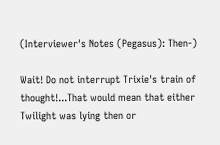(Interviewer's Notes (Pegasus): Then-)

Wait! Do not interrupt Trixie's train of thought!...That would mean that either Twilight was lying then or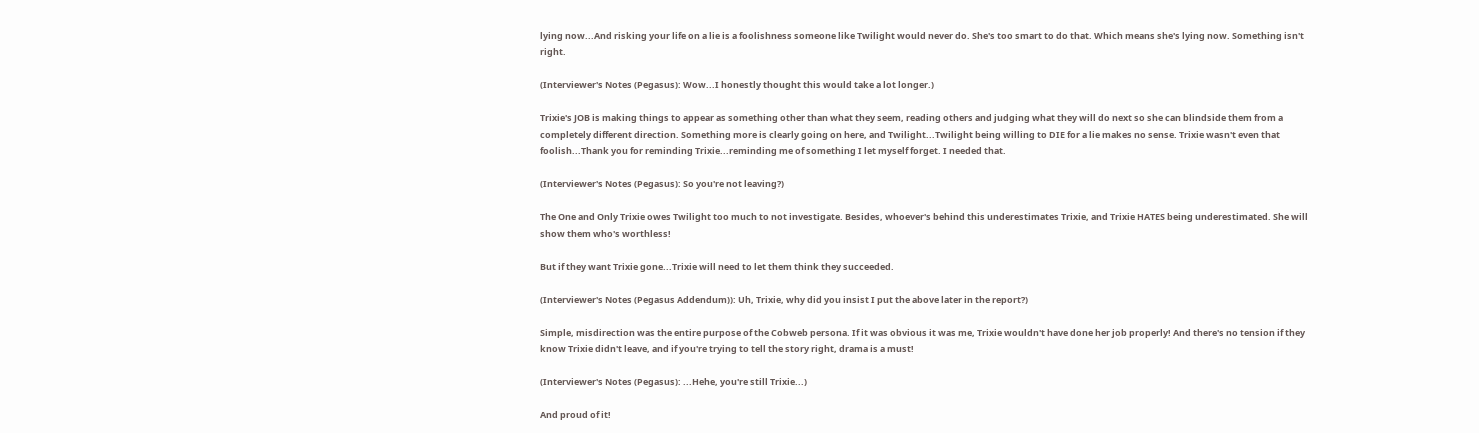lying now...And risking your life on a lie is a foolishness someone like Twilight would never do. She's too smart to do that. Which means she's lying now. Something isn't right.

(Interviewer's Notes (Pegasus): Wow...I honestly thought this would take a lot longer.)

Trixie's JOB is making things to appear as something other than what they seem, reading others and judging what they will do next so she can blindside them from a completely different direction. Something more is clearly going on here, and Twilight...Twilight being willing to DIE for a lie makes no sense. Trixie wasn't even that foolish...Thank you for reminding Trixie...reminding me of something I let myself forget. I needed that.

(Interviewer's Notes (Pegasus): So you're not leaving?)

The One and Only Trixie owes Twilight too much to not investigate. Besides, whoever's behind this underestimates Trixie, and Trixie HATES being underestimated. She will show them who's worthless!

But if they want Trixie gone...Trixie will need to let them think they succeeded.

(Interviewer's Notes (Pegasus Addendum)): Uh, Trixie, why did you insist I put the above later in the report?)

Simple, misdirection was the entire purpose of the Cobweb persona. If it was obvious it was me, Trixie wouldn't have done her job properly! And there's no tension if they know Trixie didn't leave, and if you're trying to tell the story right, drama is a must!

(Interviewer's Notes (Pegasus): ...Hehe, you're still Trixie...)

And proud of it!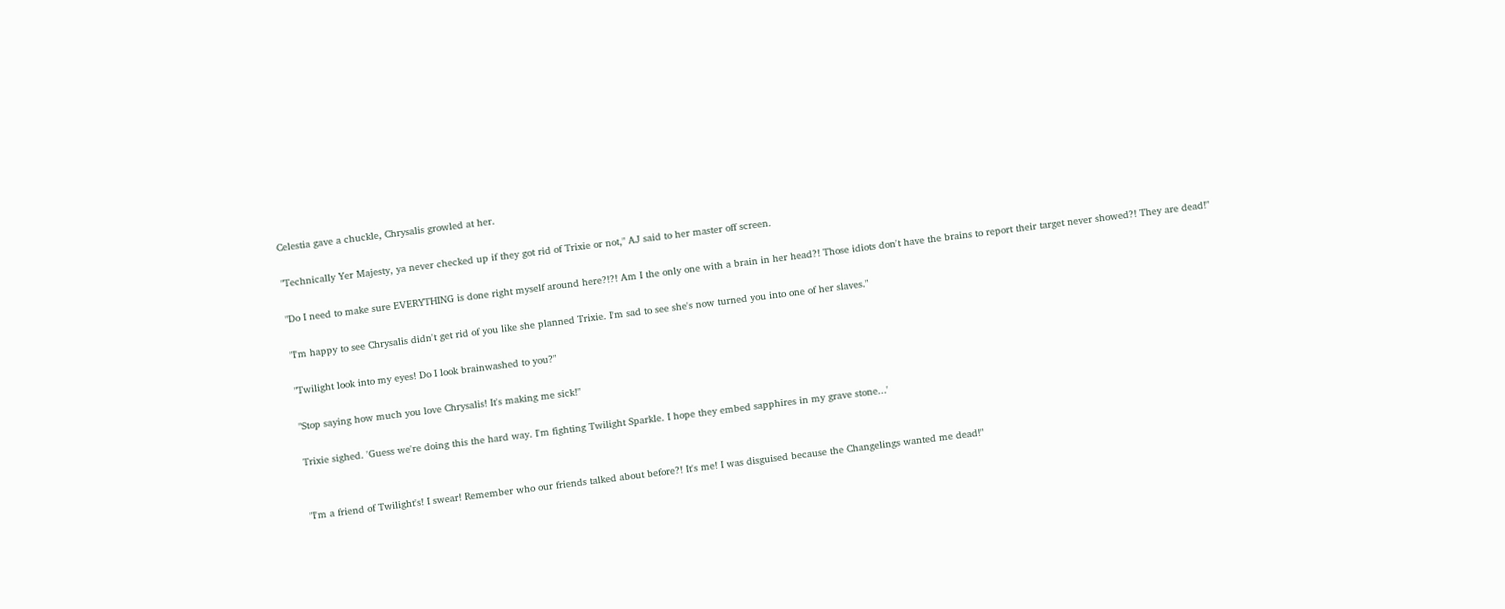Celestia gave a chuckle, Chrysalis growled at her.

"Technically Yer Majesty, ya never checked up if they got rid of Trixie or not," AJ said to her master off screen.

"Do I need to make sure EVERYTHING is done right myself around here?!?! Am I the only one with a brain in her head?! Those idiots don't have the brains to report their target never showed?! They are dead!"

"I'm happy to see Chrysalis didn't get rid of you like she planned Trixie. I'm sad to see she's now turned you into one of her slaves."

"Twilight look into my eyes! Do I look brainwashed to you?"

"Stop saying how much you love Chrysalis! It's making me sick!"

Trixie sighed. 'Guess we're doing this the hard way. I'm fighting Twilight Sparkle. I hope they embed sapphires in my grave stone...'


"I'm a friend of Twilight's! I swear! Remember who our friends talked about before?! It's me! I was disguised because the Changelings wanted me dead!"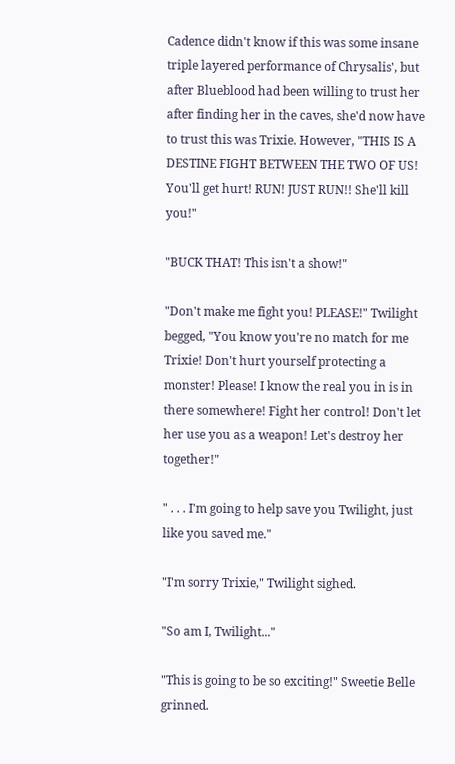Cadence didn't know if this was some insane triple layered performance of Chrysalis', but after Blueblood had been willing to trust her after finding her in the caves, she'd now have to trust this was Trixie. However, "THIS IS A DESTINE FIGHT BETWEEN THE TWO OF US! You'll get hurt! RUN! JUST RUN!! She'll kill you!"

"BUCK THAT! This isn't a show!"

"Don't make me fight you! PLEASE!" Twilight begged, "You know you're no match for me Trixie! Don't hurt yourself protecting a monster! Please! I know the real you in is in there somewhere! Fight her control! Don't let her use you as a weapon! Let's destroy her together!"

" . . . I'm going to help save you Twilight, just like you saved me."

"I'm sorry Trixie," Twilight sighed.

"So am I, Twilight..."

"This is going to be so exciting!" Sweetie Belle grinned.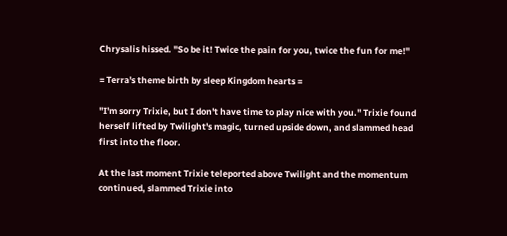Chrysalis hissed. "So be it! Twice the pain for you, twice the fun for me!"

= Terra's theme birth by sleep Kingdom hearts =

"I'm sorry Trixie, but I don't have time to play nice with you." Trixie found herself lifted by Twilight's magic, turned upside down, and slammed head first into the floor.

At the last moment Trixie teleported above Twilight and the momentum continued, slammed Trixie into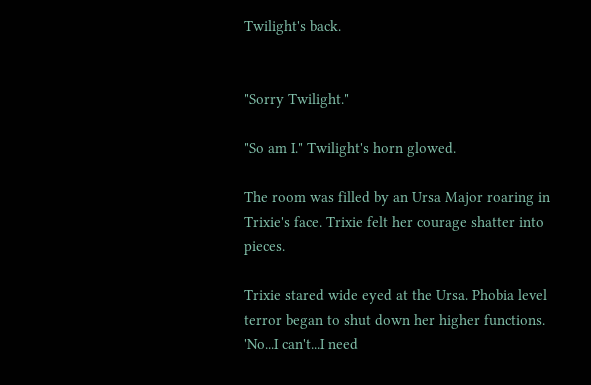Twilight's back.


"Sorry Twilight."

"So am I." Twilight's horn glowed.

The room was filled by an Ursa Major roaring in Trixie's face. Trixie felt her courage shatter into pieces.

Trixie stared wide eyed at the Ursa. Phobia level terror began to shut down her higher functions. 'No...I can't...I need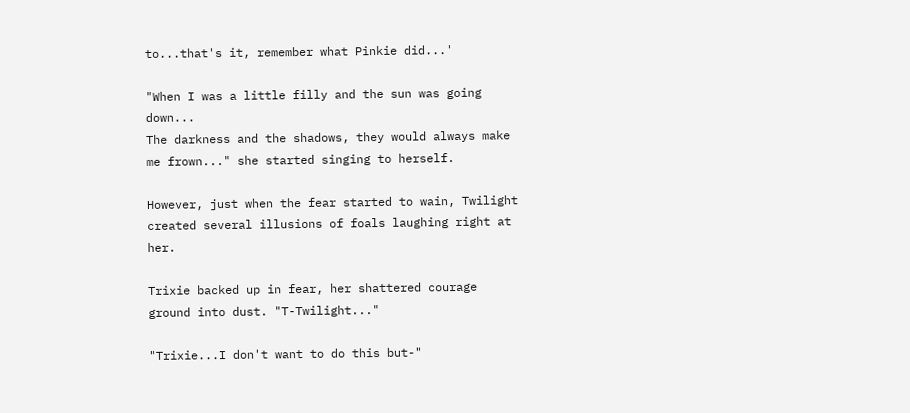to...that's it, remember what Pinkie did...'

"When I was a little filly and the sun was going down...
The darkness and the shadows, they would always make me frown..." she started singing to herself.

However, just when the fear started to wain, Twilight created several illusions of foals laughing right at her.

Trixie backed up in fear, her shattered courage ground into dust. "T-Twilight..."

"Trixie...I don't want to do this but-"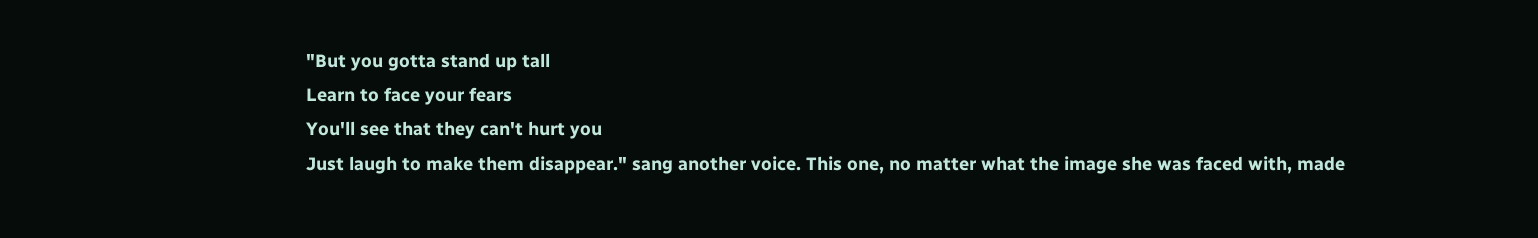"But you gotta stand up tall
Learn to face your fears
You'll see that they can't hurt you
Just laugh to make them disappear." sang another voice. This one, no matter what the image she was faced with, made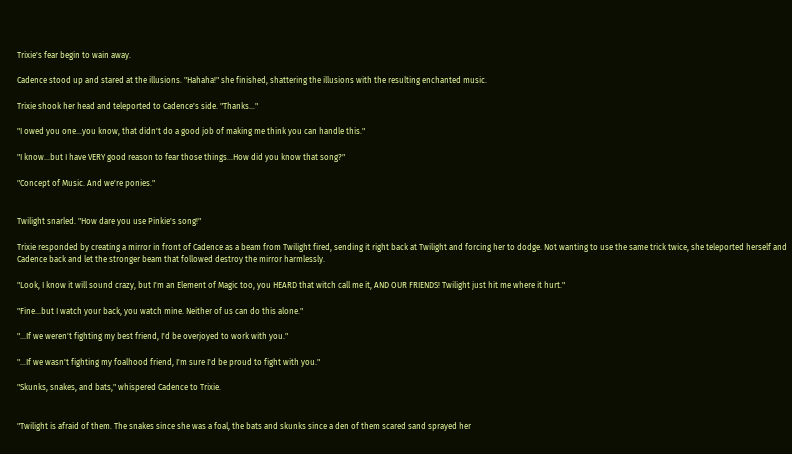Trixie's fear begin to wain away.

Cadence stood up and stared at the illusions. "Hahaha!" she finished, shattering the illusions with the resulting enchanted music.

Trixie shook her head and teleported to Cadence's side. "Thanks..."

"I owed you one...you know, that didn't do a good job of making me think you can handle this."

"I know...but I have VERY good reason to fear those things...How did you know that song?"

"Concept of Music. And we're ponies."


Twilight snarled. "How dare you use Pinkie's song!"

Trixie responded by creating a mirror in front of Cadence as a beam from Twilight fired, sending it right back at Twilight and forcing her to dodge. Not wanting to use the same trick twice, she teleported herself and Cadence back and let the stronger beam that followed destroy the mirror harmlessly.

"Look, I know it will sound crazy, but I'm an Element of Magic too, you HEARD that witch call me it, AND OUR FRIENDS! Twilight just hit me where it hurt."

"Fine...but I watch your back, you watch mine. Neither of us can do this alone."

"...If we weren't fighting my best friend, I'd be overjoyed to work with you."

"...If we wasn't fighting my foalhood friend, I'm sure I'd be proud to fight with you."

"Skunks, snakes, and bats," whispered Cadence to Trixie.


"Twilight is afraid of them. The snakes since she was a foal, the bats and skunks since a den of them scared sand sprayed her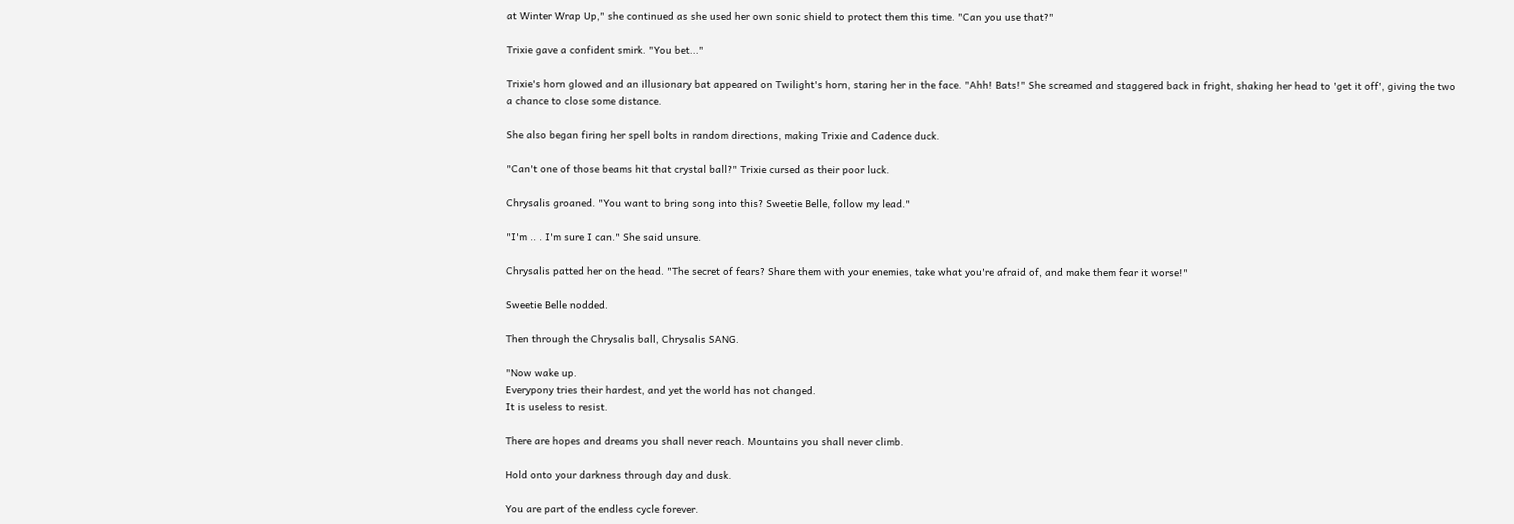at Winter Wrap Up," she continued as she used her own sonic shield to protect them this time. "Can you use that?"

Trixie gave a confident smirk. "You bet..."

Trixie's horn glowed and an illusionary bat appeared on Twilight's horn, staring her in the face. "Ahh! Bats!" She screamed and staggered back in fright, shaking her head to 'get it off', giving the two a chance to close some distance.

She also began firing her spell bolts in random directions, making Trixie and Cadence duck.

"Can't one of those beams hit that crystal ball?" Trixie cursed as their poor luck.

Chrysalis groaned. "You want to bring song into this? Sweetie Belle, follow my lead."

"I'm .. . I'm sure I can." She said unsure.

Chrysalis patted her on the head. "The secret of fears? Share them with your enemies, take what you're afraid of, and make them fear it worse!"

Sweetie Belle nodded.

Then through the Chrysalis ball, Chrysalis SANG.

"Now wake up.
Everypony tries their hardest, and yet the world has not changed.
It is useless to resist.

There are hopes and dreams you shall never reach. Mountains you shall never climb.

Hold onto your darkness through day and dusk.

You are part of the endless cycle forever.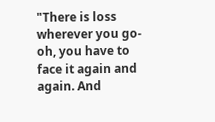"There is loss wherever you go-oh, you have to face it again and again. And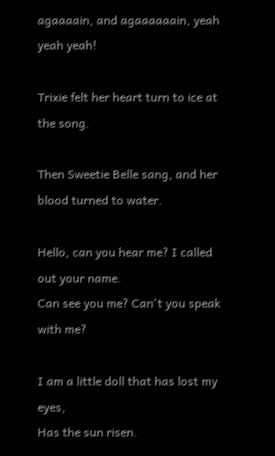agaaaain, and agaaaaaain, yeah yeah yeah!

Trixie felt her heart turn to ice at the song.

Then Sweetie Belle sang, and her blood turned to water.

Hello, can you hear me? I called out your name.
Can see you me? Can't you speak with me?

I am a little doll that has lost my eyes,
Has the sun risen.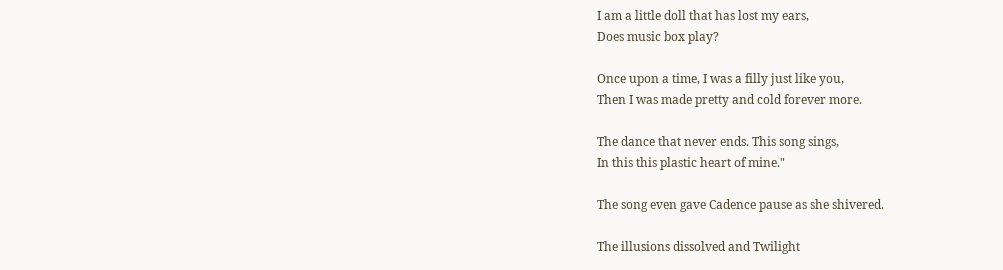I am a little doll that has lost my ears,
Does music box play?

Once upon a time, I was a filly just like you,
Then I was made pretty and cold forever more.

The dance that never ends. This song sings,
In this this plastic heart of mine."

The song even gave Cadence pause as she shivered.

The illusions dissolved and Twilight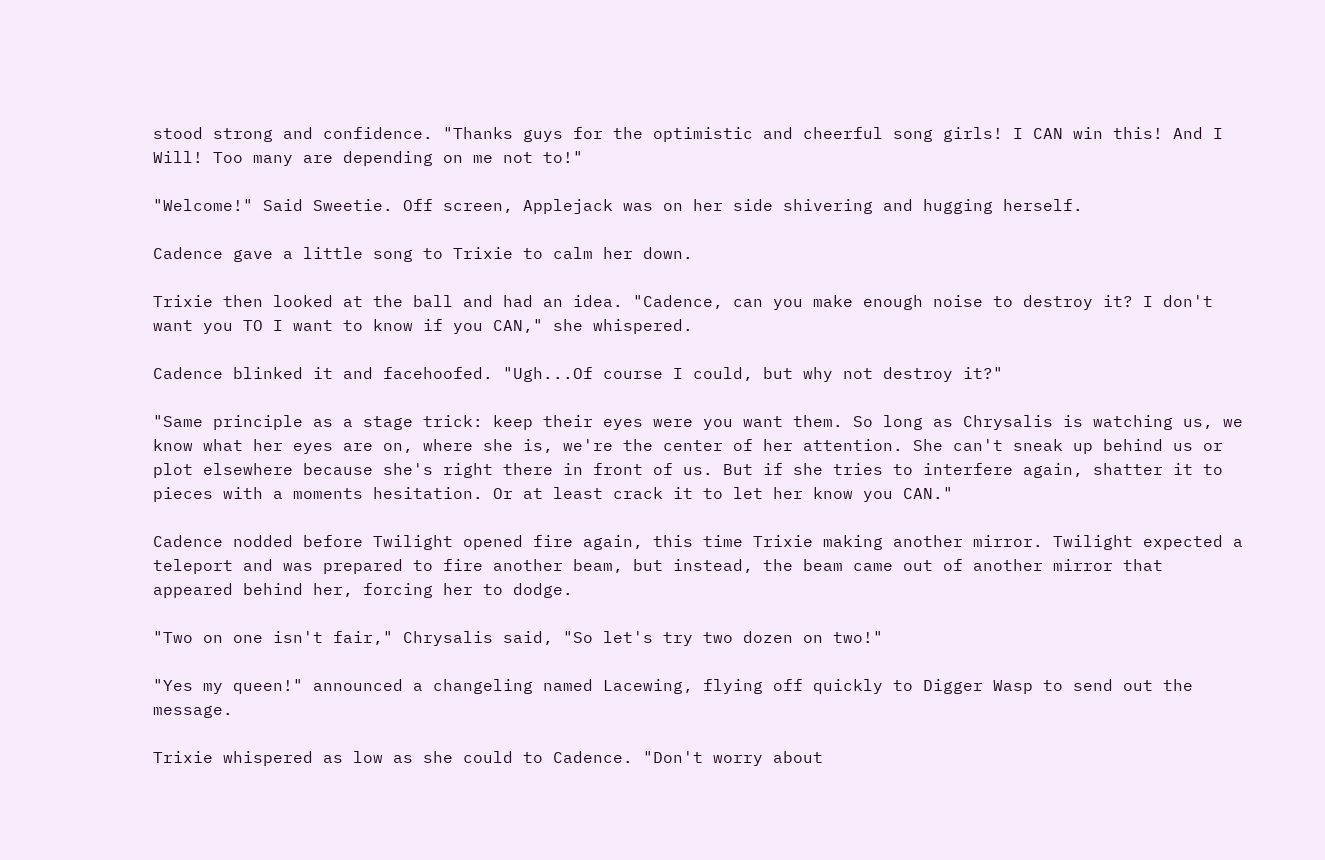stood strong and confidence. "Thanks guys for the optimistic and cheerful song girls! I CAN win this! And I Will! Too many are depending on me not to!"

"Welcome!" Said Sweetie. Off screen, Applejack was on her side shivering and hugging herself.

Cadence gave a little song to Trixie to calm her down.

Trixie then looked at the ball and had an idea. "Cadence, can you make enough noise to destroy it? I don't want you TO I want to know if you CAN," she whispered.

Cadence blinked it and facehoofed. "Ugh...Of course I could, but why not destroy it?"

"Same principle as a stage trick: keep their eyes were you want them. So long as Chrysalis is watching us, we know what her eyes are on, where she is, we're the center of her attention. She can't sneak up behind us or plot elsewhere because she's right there in front of us. But if she tries to interfere again, shatter it to pieces with a moments hesitation. Or at least crack it to let her know you CAN."

Cadence nodded before Twilight opened fire again, this time Trixie making another mirror. Twilight expected a teleport and was prepared to fire another beam, but instead, the beam came out of another mirror that appeared behind her, forcing her to dodge.

"Two on one isn't fair," Chrysalis said, "So let's try two dozen on two!"

"Yes my queen!" announced a changeling named Lacewing, flying off quickly to Digger Wasp to send out the message.

Trixie whispered as low as she could to Cadence. "Don't worry about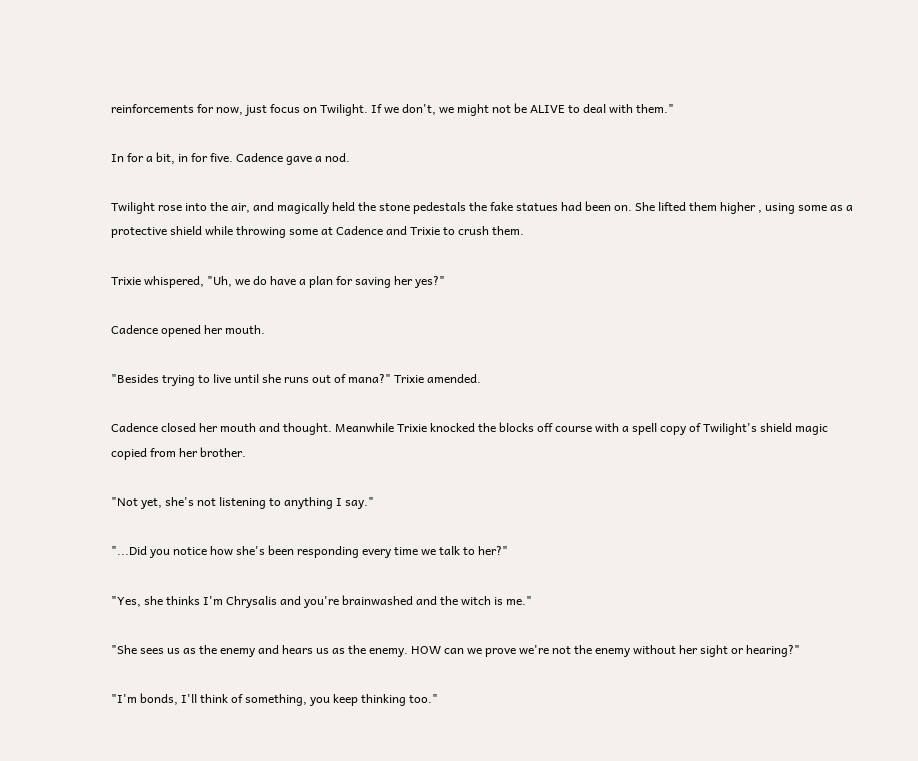reinforcements for now, just focus on Twilight. If we don't, we might not be ALIVE to deal with them."

In for a bit, in for five. Cadence gave a nod.

Twilight rose into the air, and magically held the stone pedestals the fake statues had been on. She lifted them higher , using some as a protective shield while throwing some at Cadence and Trixie to crush them.

Trixie whispered, "Uh, we do have a plan for saving her yes?"

Cadence opened her mouth.

"Besides trying to live until she runs out of mana?" Trixie amended.

Cadence closed her mouth and thought. Meanwhile Trixie knocked the blocks off course with a spell copy of Twilight's shield magic copied from her brother.

"Not yet, she's not listening to anything I say."

"...Did you notice how she's been responding every time we talk to her?"

"Yes, she thinks I'm Chrysalis and you're brainwashed and the witch is me."

"She sees us as the enemy and hears us as the enemy. HOW can we prove we're not the enemy without her sight or hearing?"

"I'm bonds, I'll think of something, you keep thinking too."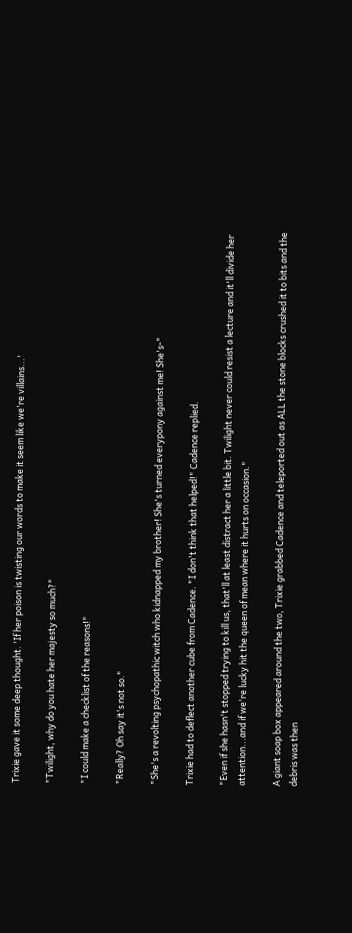Trixie gave it some deep thought. 'If her poison is twisting our words to make it seem like we're villains...'

"Twilight, why do you hate her majesty so much?"

"I could make a checklist of the reasons!"

"Really? Oh say it's not so."

"She's a revolting psychopathic witch who kidnapped my brother! She's turned everypony against me! She's-"

Trixie had to deflect another cube from Cadence. "I don't think that helped!" Cadence replied.

"Even if she hasn't stopped trying to kill us, that'll at least distract her a little bit. Twilight never could resist a lecture and it'll divide her attention...and if we're lucky hit the queen of mean where it hurts on occasion."

A giant soap box appeared around the two, Trixie grabbed Cadence and teleported out as ALL the stone blocks crushed it to bits and the debris was then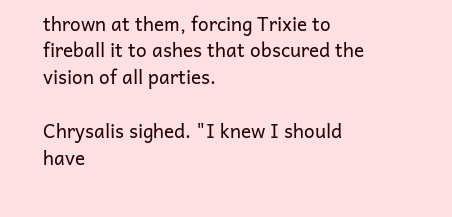thrown at them, forcing Trixie to fireball it to ashes that obscured the vision of all parties.

Chrysalis sighed. "I knew I should have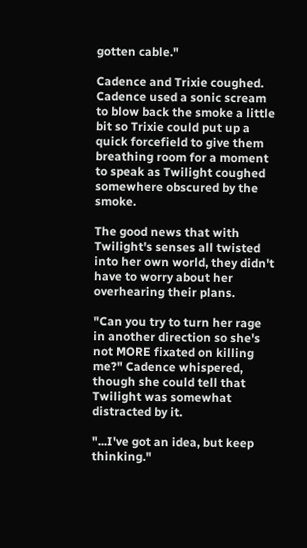gotten cable."

Cadence and Trixie coughed. Cadence used a sonic scream to blow back the smoke a little bit so Trixie could put up a quick forcefield to give them breathing room for a moment to speak as Twilight coughed somewhere obscured by the smoke.

The good news that with Twilight's senses all twisted into her own world, they didn't have to worry about her overhearing their plans.

"Can you try to turn her rage in another direction so she's not MORE fixated on killing me?" Cadence whispered, though she could tell that Twilight was somewhat distracted by it.

"...I've got an idea, but keep thinking."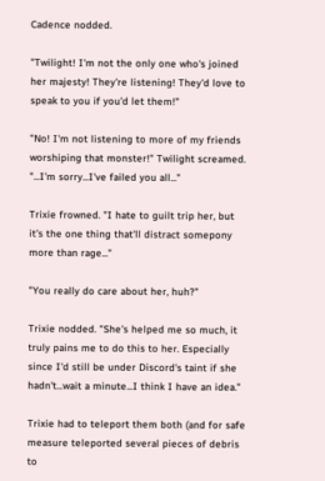Cadence nodded.

"Twilight! I'm not the only one who's joined her majesty! They're listening! They'd love to speak to you if you'd let them!"

"No! I'm not listening to more of my friends worshiping that monster!" Twilight screamed. "...I'm sorry...I've failed you all..."

Trixie frowned. "I hate to guilt trip her, but it's the one thing that'll distract somepony more than rage..."

"You really do care about her, huh?"

Trixie nodded. "She's helped me so much, it truly pains me to do this to her. Especially since I'd still be under Discord's taint if she hadn't...wait a minute...I think I have an idea."

Trixie had to teleport them both (and for safe measure teleported several pieces of debris to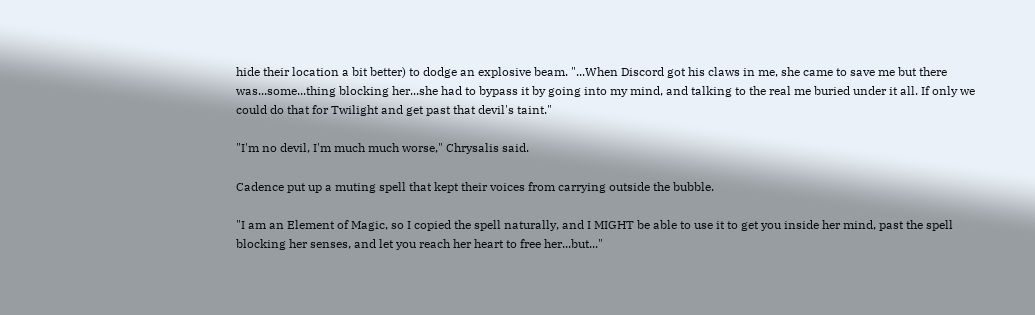hide their location a bit better) to dodge an explosive beam. "...When Discord got his claws in me, she came to save me but there was...some...thing blocking her...she had to bypass it by going into my mind, and talking to the real me buried under it all. If only we could do that for Twilight and get past that devil's taint."

"I'm no devil, I'm much much worse," Chrysalis said.

Cadence put up a muting spell that kept their voices from carrying outside the bubble.

"I am an Element of Magic, so I copied the spell naturally, and I MIGHT be able to use it to get you inside her mind, past the spell blocking her senses, and let you reach her heart to free her...but..."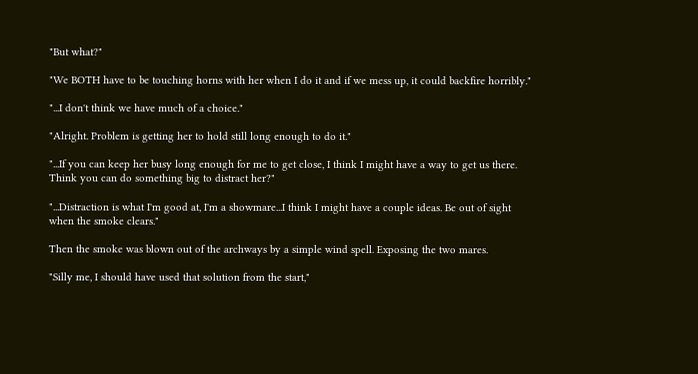"But what?"

"We BOTH have to be touching horns with her when I do it and if we mess up, it could backfire horribly."

"...I don't think we have much of a choice."

"Alright. Problem is getting her to hold still long enough to do it."

"...If you can keep her busy long enough for me to get close, I think I might have a way to get us there. Think you can do something big to distract her?"

"...Distraction is what I'm good at, I'm a showmare...I think I might have a couple ideas. Be out of sight when the smoke clears."

Then the smoke was blown out of the archways by a simple wind spell. Exposing the two mares.

"Silly me, I should have used that solution from the start,"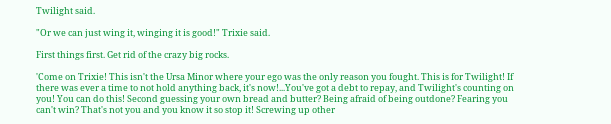Twilight said.

"Or we can just wing it, winging it is good!" Trixie said.

First things first. Get rid of the crazy big rocks.

'Come on Trixie! This isn't the Ursa Minor where your ego was the only reason you fought. This is for Twilight! If there was ever a time to not hold anything back, it's now!...You've got a debt to repay, and Twilight's counting on you! You can do this! Second guessing your own bread and butter? Being afraid of being outdone? Fearing you can't win? That's not you and you know it so stop it! Screwing up other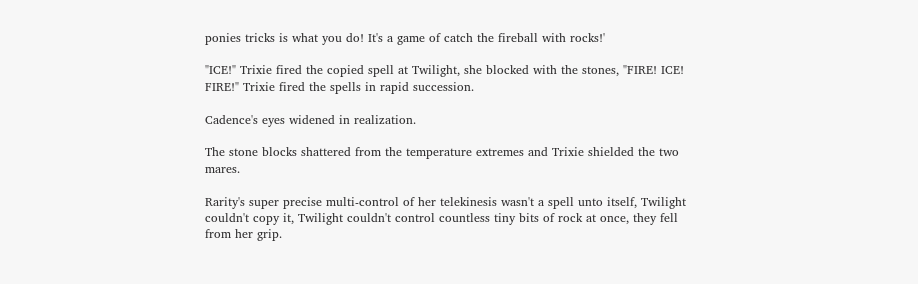ponies tricks is what you do! It's a game of catch the fireball with rocks!'

"ICE!" Trixie fired the copied spell at Twilight, she blocked with the stones, "FIRE! ICE! FIRE!" Trixie fired the spells in rapid succession.

Cadence's eyes widened in realization.

The stone blocks shattered from the temperature extremes and Trixie shielded the two mares.

Rarity's super precise multi-control of her telekinesis wasn't a spell unto itself, Twilight couldn't copy it, Twilight couldn't control countless tiny bits of rock at once, they fell from her grip.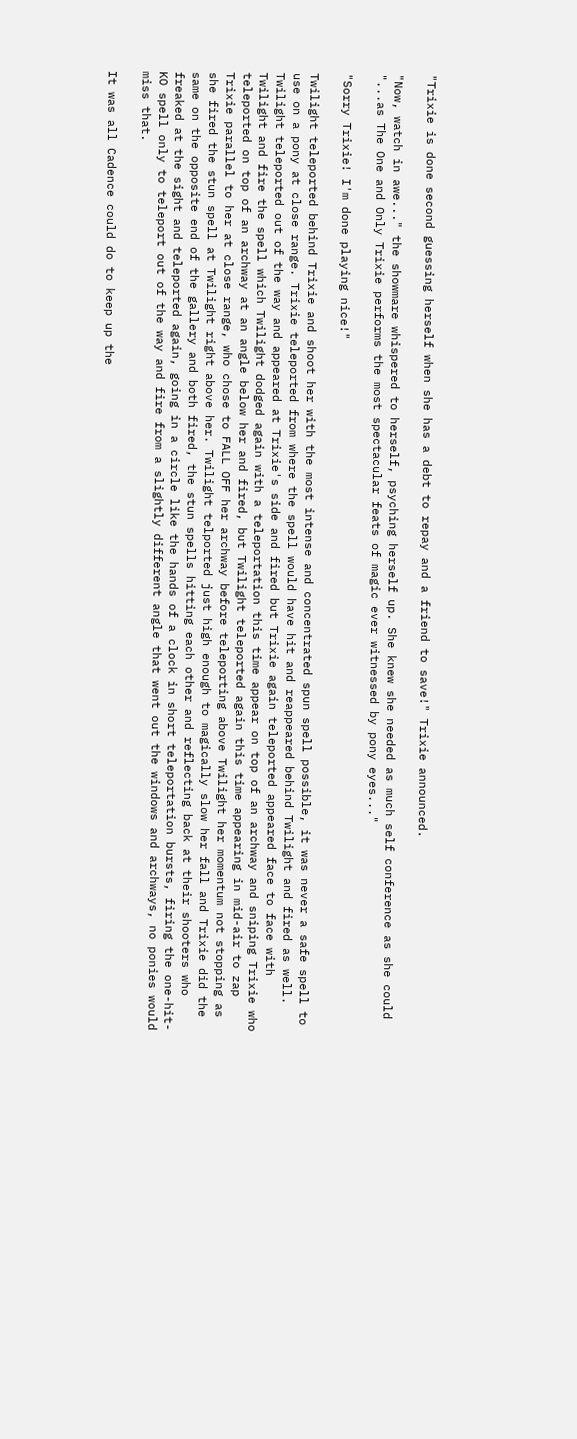"Trixie is done second guessing herself when she has a debt to repay and a friend to save!" Trixie announced.

"Now, watch in awe..." the showmare whispered to herself, psyching herself up. She knew she needed as much self conference as she could "...as The One and Only Trixie performs the most spectacular feats of magic ever witnessed by pony eyes..."

"Sorry Trixie! I'm done playing nice!"

Twilight teleported behind Trixie and shoot her with the most intense and concentrated spun spell possible, it was never a safe spell to use on a pony at close range. Trixie teleported from where the spell would have hit and reappeared behind Twilight and fired as well. Twilight teleported out of the way and appeared at Trixie's side and fired but Trixie again teleported appeared face to face with Twilight and fire the spell which Twilight dodged again with a teleportation this time appear on top of an archway and sniping Trixie who teleported on top of an archway at an angle below her and fired, but Twilight teleported again this time appearing in mid-air to zap Trixie parallel to her at close range, who chose to FALL OFF her archway before teleporting above Twilight her momentum not stopping as she fired the stun spell at Twilight right above her. Twilight telported just high enough to magically slow her fall and Trixie did the same on the opposite end of the gallery and both fired, the stun spells hitting each other and reflecting back at their shooters who freaked at the sight and teleported again, going in a circle like the hands of a clock in short teleportation bursts, firing the one-hit-KO spell only to teleport out of the way and fire from a slightly different angle that went out the windows and archways, no ponies would miss that.

It was all Cadence could do to keep up the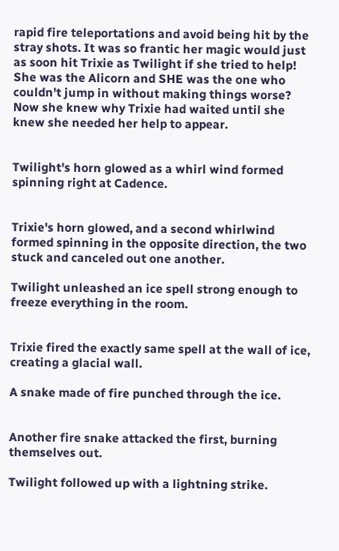rapid fire teleportations and avoid being hit by the stray shots. It was so frantic her magic would just as soon hit Trixie as Twilight if she tried to help! She was the Alicorn and SHE was the one who couldn't jump in without making things worse? Now she knew why Trixie had waited until she knew she needed her help to appear.


Twilight's horn glowed as a whirl wind formed spinning right at Cadence.


Trixie's horn glowed, and a second whirlwind formed spinning in the opposite direction, the two stuck and canceled out one another.

Twilight unleashed an ice spell strong enough to freeze everything in the room.


Trixie fired the exactly same spell at the wall of ice, creating a glacial wall.

A snake made of fire punched through the ice.


Another fire snake attacked the first, burning themselves out.

Twilight followed up with a lightning strike.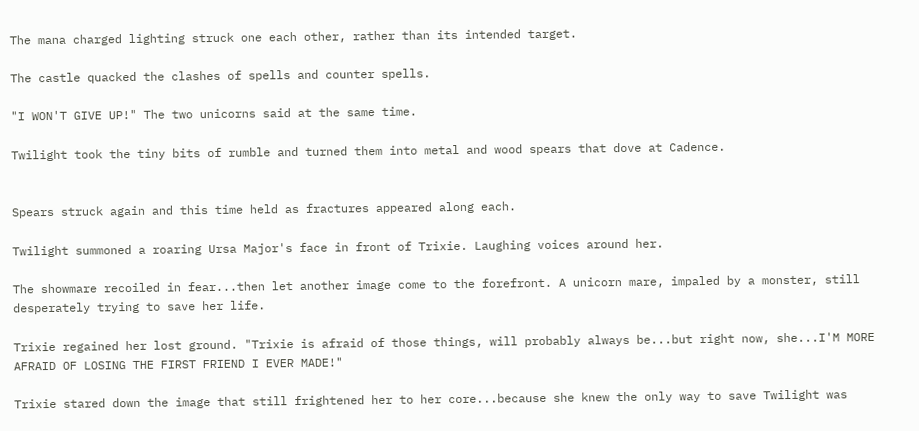The mana charged lighting struck one each other, rather than its intended target.

The castle quacked the clashes of spells and counter spells.

"I WON'T GIVE UP!" The two unicorns said at the same time.

Twilight took the tiny bits of rumble and turned them into metal and wood spears that dove at Cadence.


Spears struck again and this time held as fractures appeared along each.

Twilight summoned a roaring Ursa Major's face in front of Trixie. Laughing voices around her.

The showmare recoiled in fear...then let another image come to the forefront. A unicorn mare, impaled by a monster, still desperately trying to save her life.

Trixie regained her lost ground. "Trixie is afraid of those things, will probably always be...but right now, she...I'M MORE AFRAID OF LOSING THE FIRST FRIEND I EVER MADE!"

Trixie stared down the image that still frightened her to her core...because she knew the only way to save Twilight was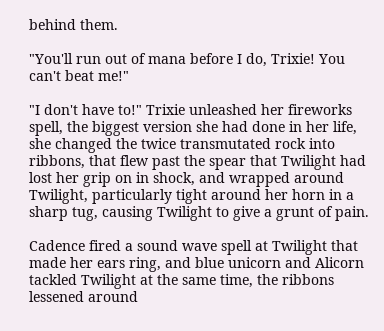behind them.

"You'll run out of mana before I do, Trixie! You can't beat me!"

"I don't have to!" Trixie unleashed her fireworks spell, the biggest version she had done in her life, she changed the twice transmutated rock into ribbons, that flew past the spear that Twilight had lost her grip on in shock, and wrapped around Twilight, particularly tight around her horn in a sharp tug, causing Twilight to give a grunt of pain.

Cadence fired a sound wave spell at Twilight that made her ears ring, and blue unicorn and Alicorn tackled Twilight at the same time, the ribbons lessened around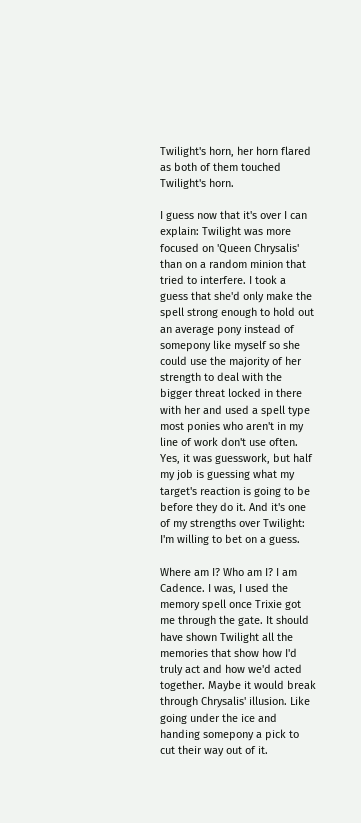Twilight's horn, her horn flared as both of them touched Twilight's horn.

I guess now that it's over I can explain: Twilight was more focused on 'Queen Chrysalis' than on a random minion that tried to interfere. I took a guess that she'd only make the spell strong enough to hold out an average pony instead of somepony like myself so she could use the majority of her strength to deal with the bigger threat locked in there with her and used a spell type most ponies who aren't in my line of work don't use often. Yes, it was guesswork, but half my job is guessing what my target's reaction is going to be before they do it. And it's one of my strengths over Twilight: I'm willing to bet on a guess.

Where am I? Who am I? I am Cadence. I was, I used the memory spell once Trixie got me through the gate. It should have shown Twilight all the memories that show how I'd truly act and how we'd acted together. Maybe it would break through Chrysalis' illusion. Like going under the ice and handing somepony a pick to cut their way out of it.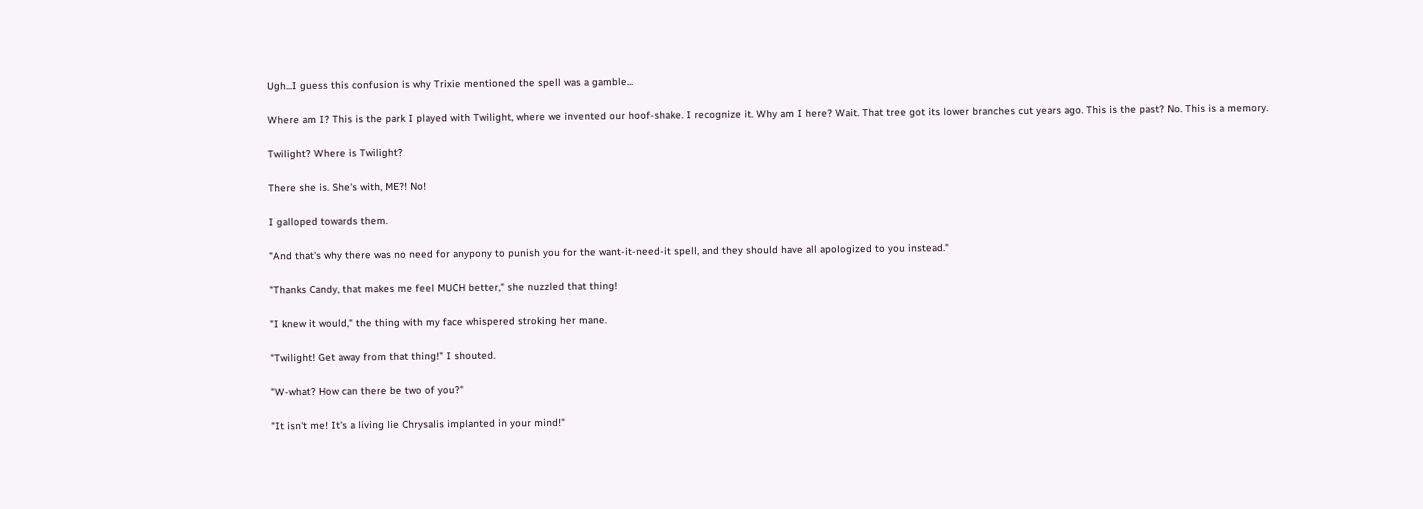Ugh...I guess this confusion is why Trixie mentioned the spell was a gamble...

Where am I? This is the park I played with Twilight, where we invented our hoof-shake. I recognize it. Why am I here? Wait. That tree got its lower branches cut years ago. This is the past? No. This is a memory.

Twilight? Where is Twilight?

There she is. She's with, ME?! No!

I galloped towards them.

"And that's why there was no need for anypony to punish you for the want-it-need-it spell, and they should have all apologized to you instead."

"Thanks Candy, that makes me feel MUCH better," she nuzzled that thing!

"I knew it would," the thing with my face whispered stroking her mane.

"Twilight! Get away from that thing!" I shouted.

"W-what? How can there be two of you?"

"It isn't me! It's a living lie Chrysalis implanted in your mind!"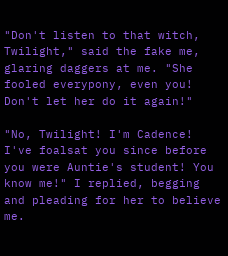"Don't listen to that witch, Twilight," said the fake me, glaring daggers at me. "She fooled everypony, even you! Don't let her do it again!"

"No, Twilight! I'm Cadence! I've foalsat you since before you were Auntie's student! You know me!" I replied, begging and pleading for her to believe me.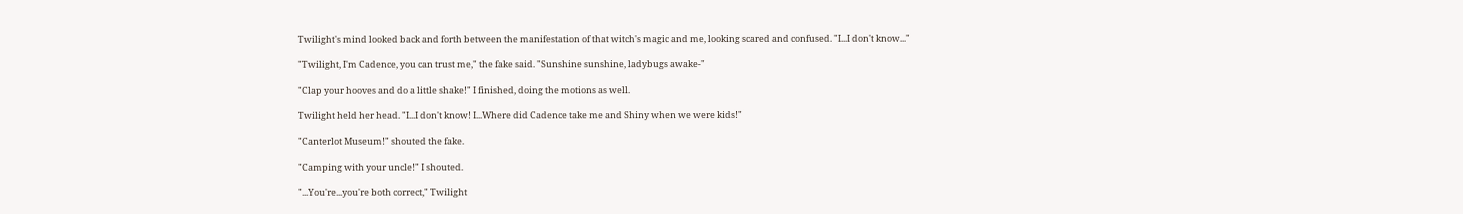Twilight's mind looked back and forth between the manifestation of that witch's magic and me, looking scared and confused. "I...I don't know..."

"Twilight, I'm Cadence, you can trust me," the fake said. "Sunshine sunshine, ladybugs awake-"

"Clap your hooves and do a little shake!" I finished, doing the motions as well.

Twilight held her head. "I...I don't know! I...Where did Cadence take me and Shiny when we were kids!"

"Canterlot Museum!" shouted the fake.

"Camping with your uncle!" I shouted.

"...You're...you're both correct," Twilight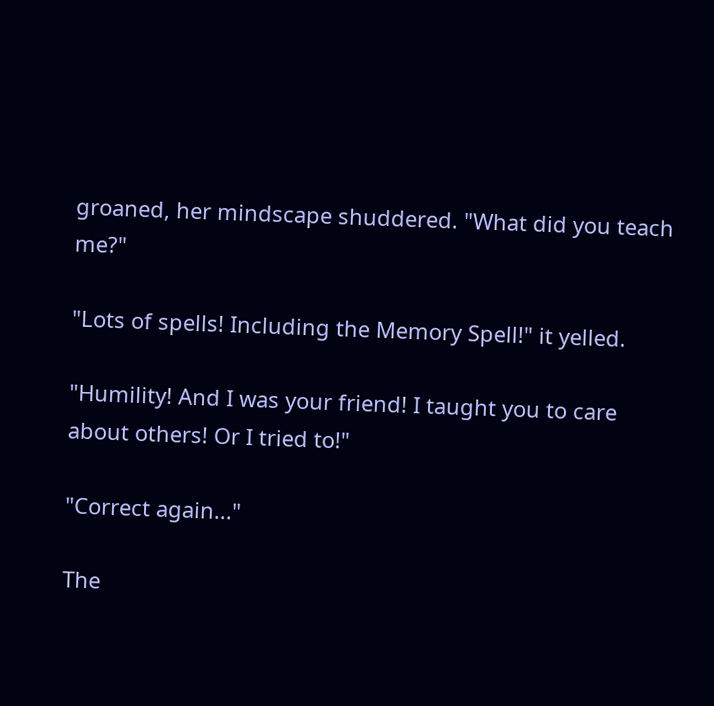groaned, her mindscape shuddered. "What did you teach me?"

"Lots of spells! Including the Memory Spell!" it yelled.

"Humility! And I was your friend! I taught you to care about others! Or I tried to!"

"Correct again..."

The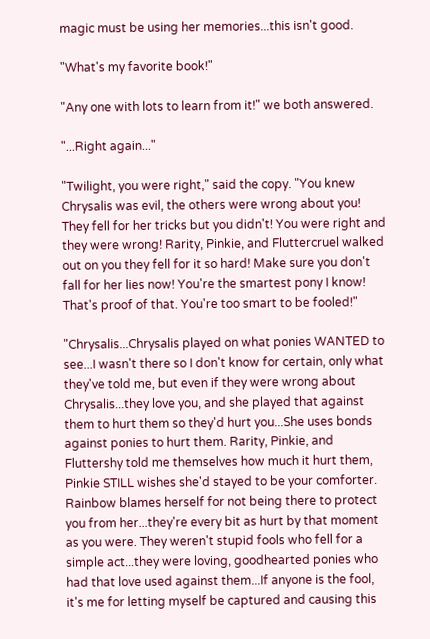magic must be using her memories...this isn't good.

"What's my favorite book!"

"Any one with lots to learn from it!" we both answered.

"...Right again..."

"Twilight, you were right," said the copy. "You knew Chrysalis was evil, the others were wrong about you! They fell for her tricks but you didn't! You were right and they were wrong! Rarity, Pinkie, and Fluttercruel walked out on you they fell for it so hard! Make sure you don't fall for her lies now! You're the smartest pony I know! That's proof of that. You're too smart to be fooled!"

"Chrysalis...Chrysalis played on what ponies WANTED to see...I wasn't there so I don't know for certain, only what they've told me, but even if they were wrong about Chrysalis...they love you, and she played that against them to hurt them so they'd hurt you...She uses bonds against ponies to hurt them. Rarity, Pinkie, and Fluttershy told me themselves how much it hurt them, Pinkie STILL wishes she'd stayed to be your comforter. Rainbow blames herself for not being there to protect you from her...they're every bit as hurt by that moment as you were. They weren't stupid fools who fell for a simple act...they were loving, goodhearted ponies who had that love used against them...If anyone is the fool, it's me for letting myself be captured and causing this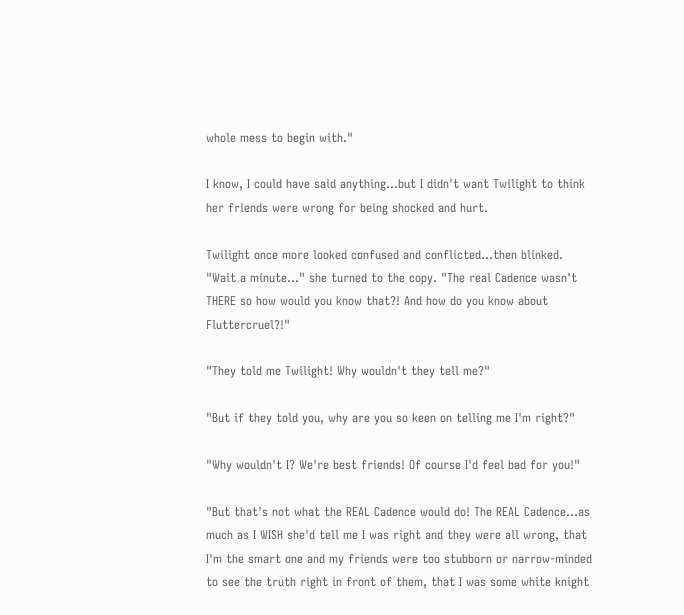whole mess to begin with."

I know, I could have said anything...but I didn't want Twilight to think her friends were wrong for being shocked and hurt.

Twilight once more looked confused and conflicted...then blinked. "Wait a minute..." she turned to the copy. "The real Cadence wasn't THERE so how would you know that?! And how do you know about Fluttercruel?!"

"They told me Twilight! Why wouldn't they tell me?"

"But if they told you, why are you so keen on telling me I'm right?"

"Why wouldn't I? We're best friends! Of course I'd feel bad for you!"

"But that's not what the REAL Cadence would do! The REAL Cadence...as much as I WISH she'd tell me I was right and they were all wrong, that I'm the smart one and my friends were too stubborn or narrow-minded to see the truth right in front of them, that I was some white knight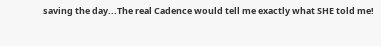saving the day...The real Cadence would tell me exactly what SHE told me!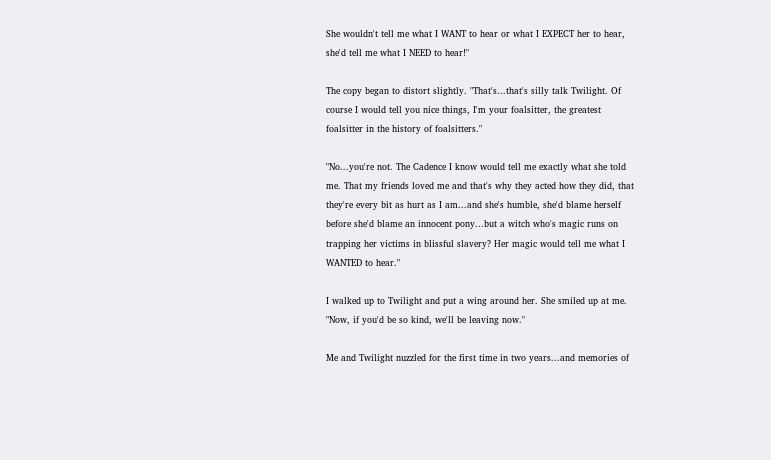She wouldn't tell me what I WANT to hear or what I EXPECT her to hear, she'd tell me what I NEED to hear!"

The copy began to distort slightly. "That's...that's silly talk Twilight. Of course I would tell you nice things, I'm your foalsitter, the greatest foalsitter in the history of foalsitters."

"No...you're not. The Cadence I know would tell me exactly what she told me. That my friends loved me and that's why they acted how they did, that they're every bit as hurt as I am...and she's humble, she'd blame herself before she'd blame an innocent pony...but a witch who's magic runs on trapping her victims in blissful slavery? Her magic would tell me what I WANTED to hear."

I walked up to Twilight and put a wing around her. She smiled up at me. "Now, if you'd be so kind, we'll be leaving now."

Me and Twilight nuzzled for the first time in two years...and memories of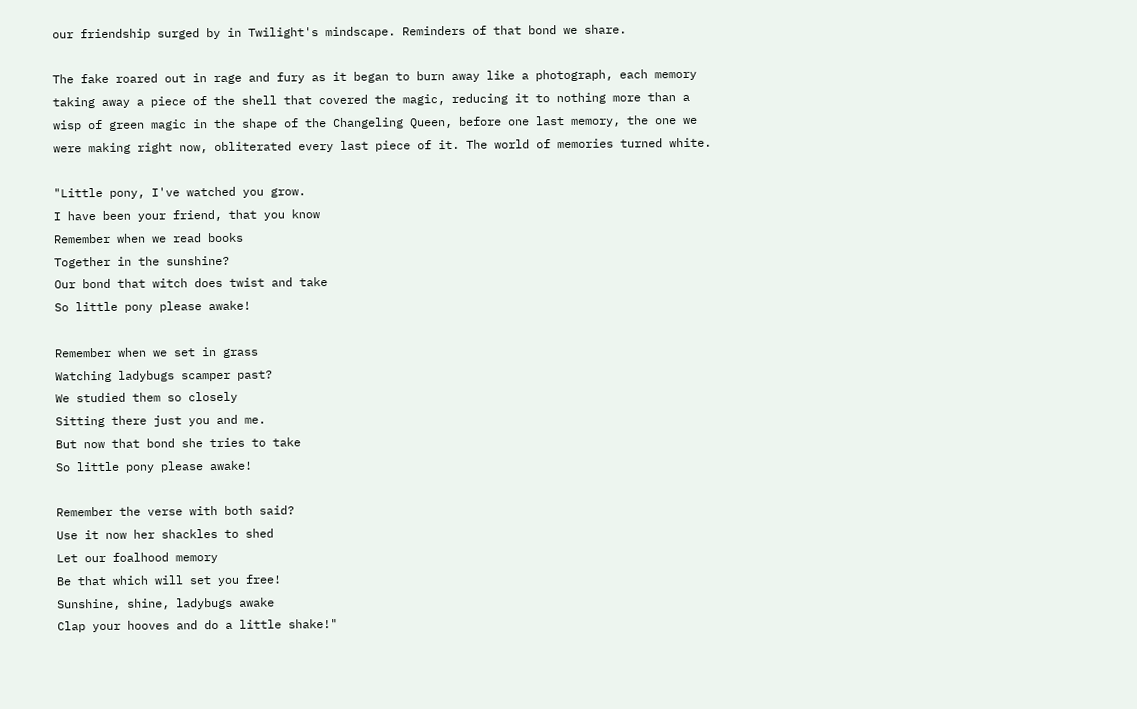our friendship surged by in Twilight's mindscape. Reminders of that bond we share.

The fake roared out in rage and fury as it began to burn away like a photograph, each memory taking away a piece of the shell that covered the magic, reducing it to nothing more than a wisp of green magic in the shape of the Changeling Queen, before one last memory, the one we were making right now, obliterated every last piece of it. The world of memories turned white.

"Little pony, I've watched you grow.
I have been your friend, that you know
Remember when we read books
Together in the sunshine?
Our bond that witch does twist and take
So little pony please awake!

Remember when we set in grass
Watching ladybugs scamper past?
We studied them so closely
Sitting there just you and me.
But now that bond she tries to take
So little pony please awake!

Remember the verse with both said?
Use it now her shackles to shed
Let our foalhood memory
Be that which will set you free!
Sunshine, shine, ladybugs awake
Clap your hooves and do a little shake!"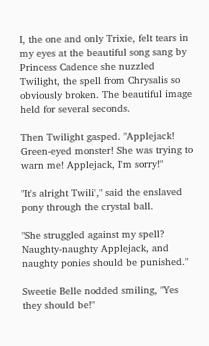I, the one and only Trixie, felt tears in my eyes at the beautiful song sang by Princess Cadence she nuzzled Twilight, the spell from Chrysalis so obviously broken. The beautiful image held for several seconds.

Then Twilight gasped. "Applejack! Green-eyed monster! She was trying to warn me! Applejack, I'm sorry!"

"It's alright Twili'," said the enslaved pony through the crystal ball.

"She struggled against my spell? Naughty-naughty Applejack, and naughty ponies should be punished."

Sweetie Belle nodded smiling, "Yes they should be!"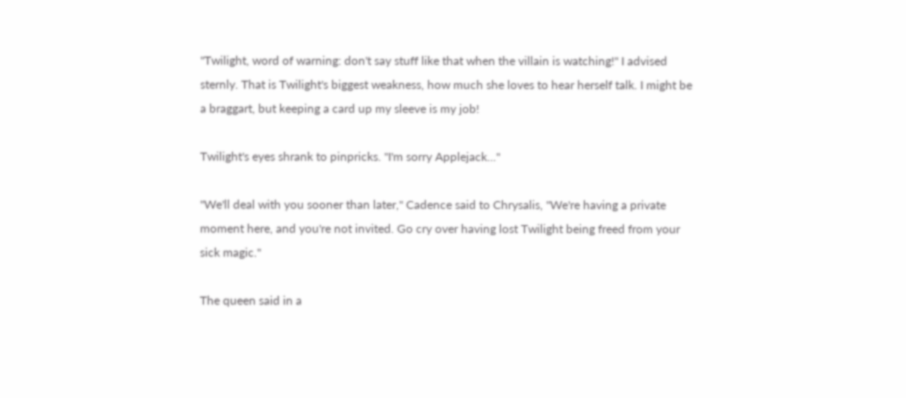"Twilight, word of warning: don't say stuff like that when the villain is watching!" I advised sternly. That is Twilight's biggest weakness, how much she loves to hear herself talk. I might be a braggart, but keeping a card up my sleeve is my job!

Twilight's eyes shrank to pinpricks. "I'm sorry Applejack..."

"We'll deal with you sooner than later," Cadence said to Chrysalis, "We're having a private moment here, and you're not invited. Go cry over having lost Twilight being freed from your sick magic."

The queen said in a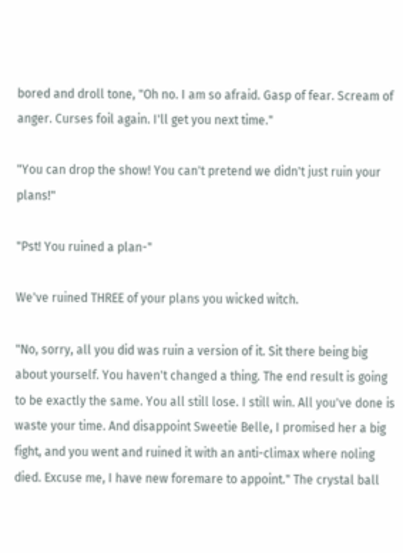bored and droll tone, "Oh no. I am so afraid. Gasp of fear. Scream of anger. Curses foil again. I'll get you next time."

"You can drop the show! You can't pretend we didn't just ruin your plans!"

"Pst! You ruined a plan-"

We've ruined THREE of your plans you wicked witch.

"No, sorry, all you did was ruin a version of it. Sit there being big about yourself. You haven't changed a thing. The end result is going to be exactly the same. You all still lose. I still win. All you've done is waste your time. And disappoint Sweetie Belle, I promised her a big fight, and you went and ruined it with an anti-climax where noling died. Excuse me, I have new foremare to appoint." The crystal ball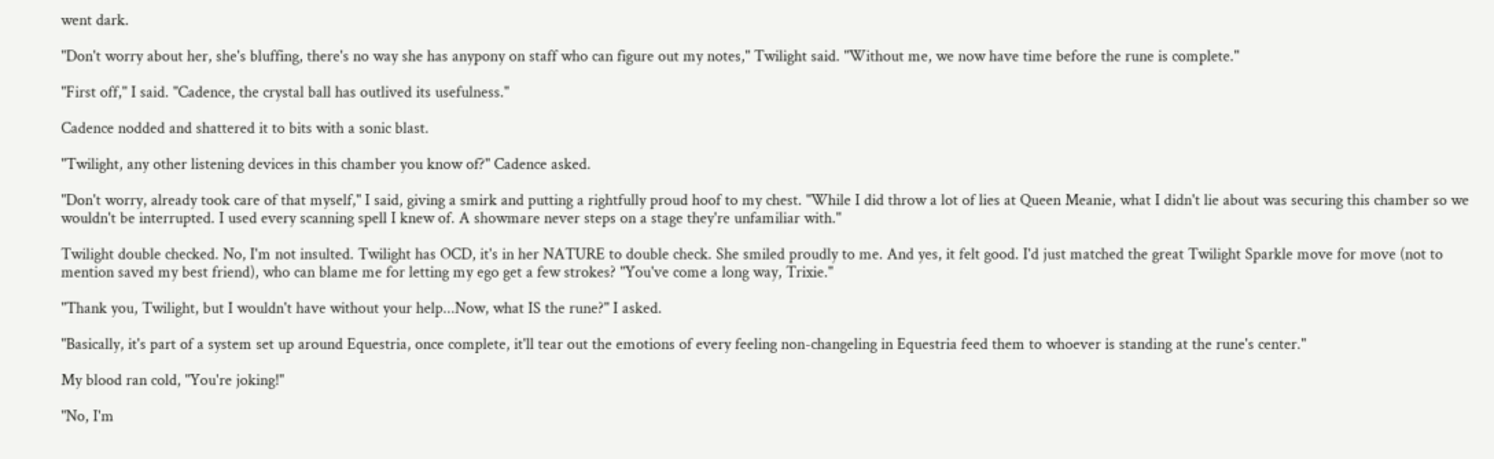went dark.

"Don't worry about her, she's bluffing, there's no way she has anypony on staff who can figure out my notes," Twilight said. "Without me, we now have time before the rune is complete."

"First off," I said. "Cadence, the crystal ball has outlived its usefulness."

Cadence nodded and shattered it to bits with a sonic blast.

"Twilight, any other listening devices in this chamber you know of?" Cadence asked.

"Don't worry, already took care of that myself," I said, giving a smirk and putting a rightfully proud hoof to my chest. "While I did throw a lot of lies at Queen Meanie, what I didn't lie about was securing this chamber so we wouldn't be interrupted. I used every scanning spell I knew of. A showmare never steps on a stage they're unfamiliar with."

Twilight double checked. No, I'm not insulted. Twilight has OCD, it's in her NATURE to double check. She smiled proudly to me. And yes, it felt good. I'd just matched the great Twilight Sparkle move for move (not to mention saved my best friend), who can blame me for letting my ego get a few strokes? "You've come a long way, Trixie."

"Thank you, Twilight, but I wouldn't have without your help...Now, what IS the rune?" I asked.

"Basically, it's part of a system set up around Equestria, once complete, it'll tear out the emotions of every feeling non-changeling in Equestria feed them to whoever is standing at the rune's center."

My blood ran cold, "You're joking!"

"No, I'm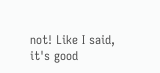not! Like I said, it's good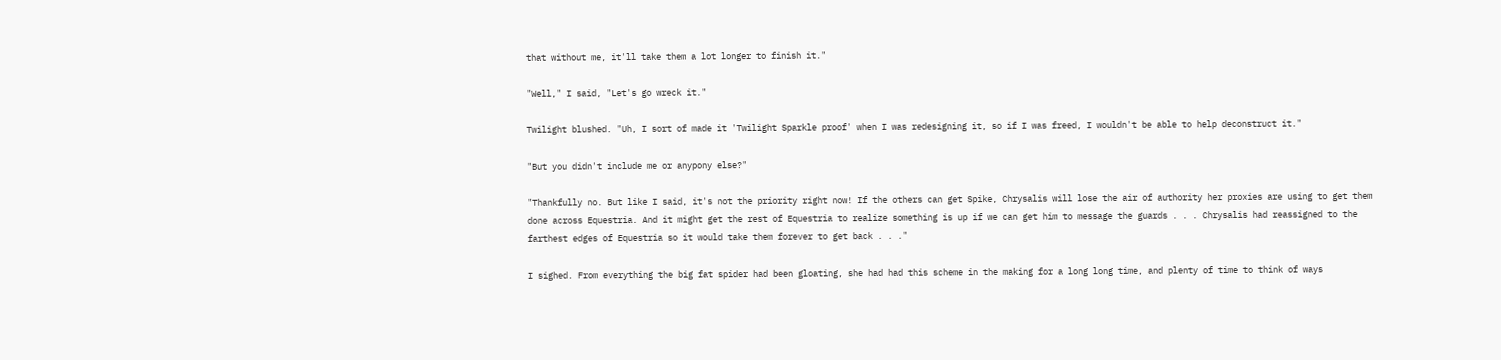that without me, it'll take them a lot longer to finish it."

"Well," I said, "Let's go wreck it."

Twilight blushed. "Uh, I sort of made it 'Twilight Sparkle proof' when I was redesigning it, so if I was freed, I wouldn't be able to help deconstruct it."

"But you didn't include me or anypony else?"

"Thankfully no. But like I said, it's not the priority right now! If the others can get Spike, Chrysalis will lose the air of authority her proxies are using to get them done across Equestria. And it might get the rest of Equestria to realize something is up if we can get him to message the guards . . . Chrysalis had reassigned to the farthest edges of Equestria so it would take them forever to get back . . ."

I sighed. From everything the big fat spider had been gloating, she had had this scheme in the making for a long long time, and plenty of time to think of ways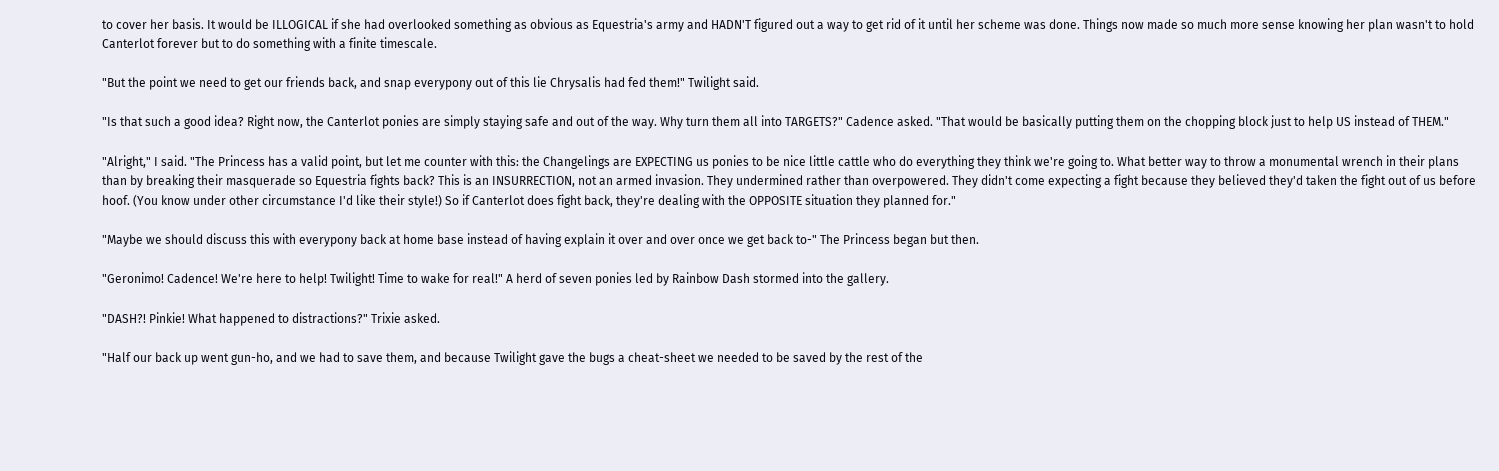to cover her basis. It would be ILLOGICAL if she had overlooked something as obvious as Equestria's army and HADN'T figured out a way to get rid of it until her scheme was done. Things now made so much more sense knowing her plan wasn't to hold Canterlot forever but to do something with a finite timescale.

"But the point we need to get our friends back, and snap everypony out of this lie Chrysalis had fed them!" Twilight said.

"Is that such a good idea? Right now, the Canterlot ponies are simply staying safe and out of the way. Why turn them all into TARGETS?" Cadence asked. "That would be basically putting them on the chopping block just to help US instead of THEM."

"Alright," I said. "The Princess has a valid point, but let me counter with this: the Changelings are EXPECTING us ponies to be nice little cattle who do everything they think we're going to. What better way to throw a monumental wrench in their plans than by breaking their masquerade so Equestria fights back? This is an INSURRECTION, not an armed invasion. They undermined rather than overpowered. They didn't come expecting a fight because they believed they'd taken the fight out of us before hoof. (You know under other circumstance I'd like their style!) So if Canterlot does fight back, they're dealing with the OPPOSITE situation they planned for."

"Maybe we should discuss this with everypony back at home base instead of having explain it over and over once we get back to-" The Princess began but then.

"Geronimo! Cadence! We're here to help! Twilight! Time to wake for real!" A herd of seven ponies led by Rainbow Dash stormed into the gallery.

"DASH?! Pinkie! What happened to distractions?" Trixie asked.

"Half our back up went gun-ho, and we had to save them, and because Twilight gave the bugs a cheat-sheet we needed to be saved by the rest of the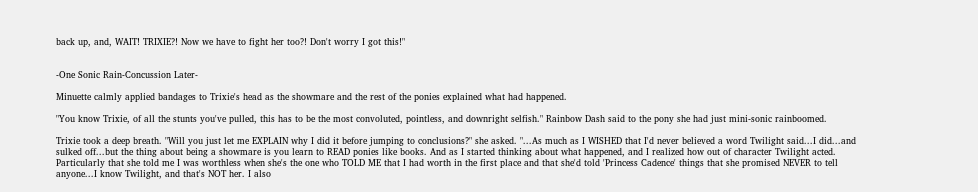back up, and, WAIT! TRIXIE?! Now we have to fight her too?! Don't worry I got this!"


-One Sonic Rain-Concussion Later-

Minuette calmly applied bandages to Trixie's head as the showmare and the rest of the ponies explained what had happened.

"You know Trixie, of all the stunts you've pulled, this has to be the most convoluted, pointless, and downright selfish." Rainbow Dash said to the pony she had just mini-sonic rainboomed.

Trixie took a deep breath. "Will you just let me EXPLAIN why I did it before jumping to conclusions?" she asked. "...As much as I WISHED that I'd never believed a word Twilight said...I did...and sulked off...but the thing about being a showmare is you learn to READ ponies like books. And as I started thinking about what happened, and I realized how out of character Twilight acted. Particularly that she told me I was worthless when she's the one who TOLD ME that I had worth in the first place and that she'd told 'Princess Cadence' things that she promised NEVER to tell anyone...I know Twilight, and that's NOT her. I also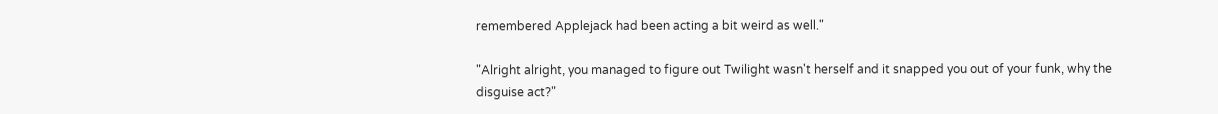remembered Applejack had been acting a bit weird as well."

"Alright alright, you managed to figure out Twilight wasn't herself and it snapped you out of your funk, why the disguise act?"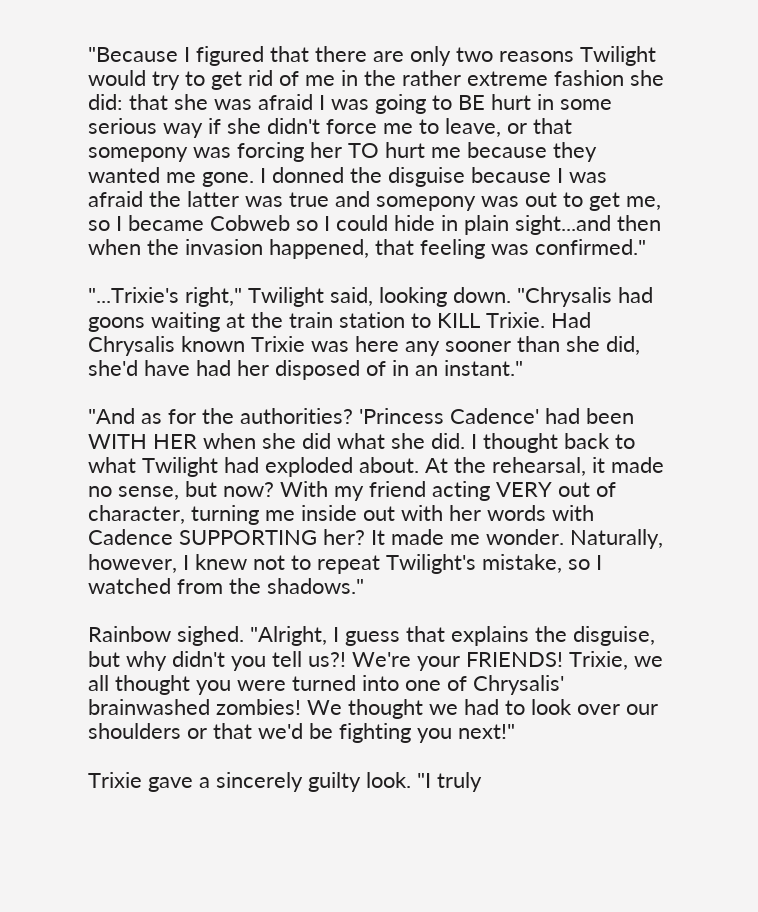"Because I figured that there are only two reasons Twilight would try to get rid of me in the rather extreme fashion she did: that she was afraid I was going to BE hurt in some serious way if she didn't force me to leave, or that somepony was forcing her TO hurt me because they wanted me gone. I donned the disguise because I was afraid the latter was true and somepony was out to get me, so I became Cobweb so I could hide in plain sight...and then when the invasion happened, that feeling was confirmed."

"...Trixie's right," Twilight said, looking down. "Chrysalis had goons waiting at the train station to KILL Trixie. Had Chrysalis known Trixie was here any sooner than she did, she'd have had her disposed of in an instant."

"And as for the authorities? 'Princess Cadence' had been WITH HER when she did what she did. I thought back to what Twilight had exploded about. At the rehearsal, it made no sense, but now? With my friend acting VERY out of character, turning me inside out with her words with Cadence SUPPORTING her? It made me wonder. Naturally, however, I knew not to repeat Twilight's mistake, so I watched from the shadows."

Rainbow sighed. "Alright, I guess that explains the disguise, but why didn't you tell us?! We're your FRIENDS! Trixie, we all thought you were turned into one of Chrysalis' brainwashed zombies! We thought we had to look over our shoulders or that we'd be fighting you next!"

Trixie gave a sincerely guilty look. "I truly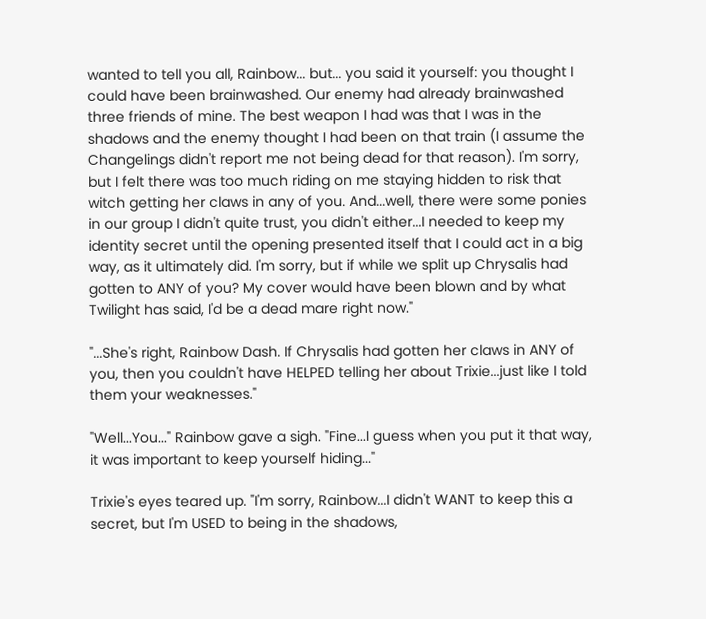wanted to tell you all, Rainbow... but... you said it yourself: you thought I could have been brainwashed. Our enemy had already brainwashed three friends of mine. The best weapon I had was that I was in the shadows and the enemy thought I had been on that train (I assume the Changelings didn't report me not being dead for that reason). I'm sorry, but I felt there was too much riding on me staying hidden to risk that witch getting her claws in any of you. And...well, there were some ponies in our group I didn't quite trust, you didn't either...I needed to keep my identity secret until the opening presented itself that I could act in a big way, as it ultimately did. I'm sorry, but if while we split up Chrysalis had gotten to ANY of you? My cover would have been blown and by what Twilight has said, I'd be a dead mare right now."

"...She's right, Rainbow Dash. If Chrysalis had gotten her claws in ANY of you, then you couldn't have HELPED telling her about Trixie...just like I told them your weaknesses."

"Well...You..." Rainbow gave a sigh. "Fine...I guess when you put it that way, it was important to keep yourself hiding..."

Trixie's eyes teared up. "I'm sorry, Rainbow...I didn't WANT to keep this a secret, but I'm USED to being in the shadows,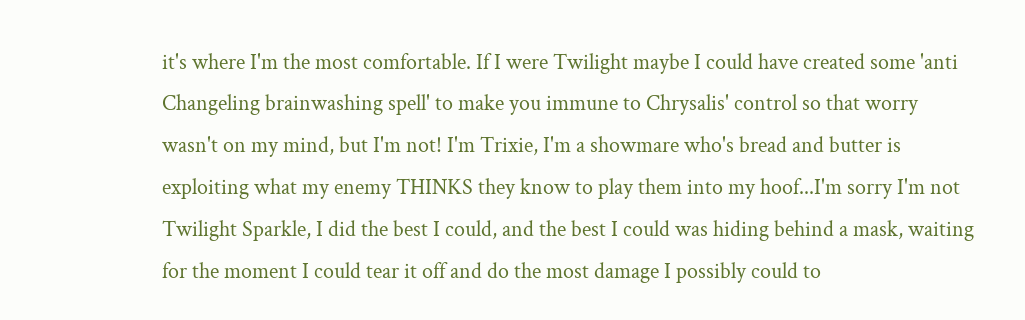it's where I'm the most comfortable. If I were Twilight maybe I could have created some 'anti Changeling brainwashing spell' to make you immune to Chrysalis' control so that worry wasn't on my mind, but I'm not! I'm Trixie, I'm a showmare who's bread and butter is exploiting what my enemy THINKS they know to play them into my hoof...I'm sorry I'm not Twilight Sparkle, I did the best I could, and the best I could was hiding behind a mask, waiting for the moment I could tear it off and do the most damage I possibly could to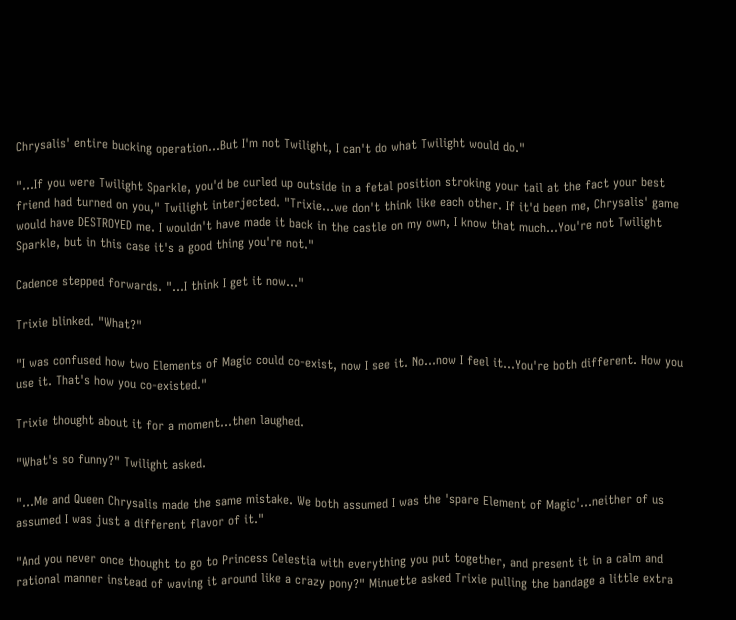Chrysalis' entire bucking operation...But I'm not Twilight, I can't do what Twilight would do."

"...If you were Twilight Sparkle, you'd be curled up outside in a fetal position stroking your tail at the fact your best friend had turned on you," Twilight interjected. "Trixie...we don't think like each other. If it'd been me, Chrysalis' game would have DESTROYED me. I wouldn't have made it back in the castle on my own, I know that much...You're not Twilight Sparkle, but in this case it's a good thing you're not."

Cadence stepped forwards. "...I think I get it now..."

Trixie blinked. "What?"

"I was confused how two Elements of Magic could co-exist, now I see it. No...now I feel it...You're both different. How you use it. That's how you co-existed."

Trixie thought about it for a moment...then laughed.

"What's so funny?" Twilight asked.

"...Me and Queen Chrysalis made the same mistake. We both assumed I was the 'spare Element of Magic'...neither of us assumed I was just a different flavor of it."

"And you never once thought to go to Princess Celestia with everything you put together, and present it in a calm and rational manner instead of waving it around like a crazy pony?" Minuette asked Trixie pulling the bandage a little extra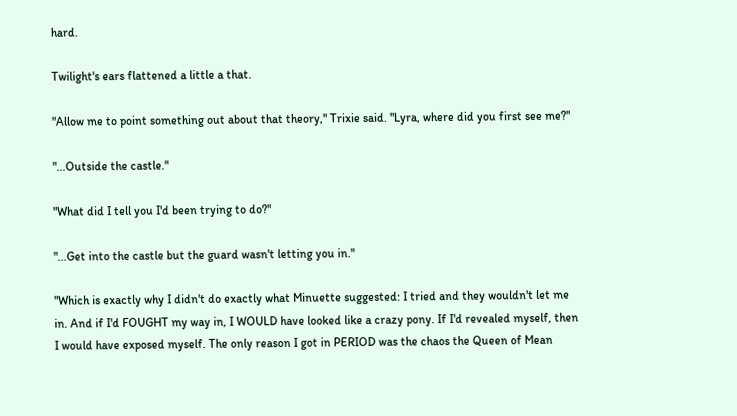hard.

Twilight's ears flattened a little a that.

"Allow me to point something out about that theory," Trixie said. "Lyra, where did you first see me?"

"...Outside the castle."

"What did I tell you I'd been trying to do?"

"...Get into the castle but the guard wasn't letting you in."

"Which is exactly why I didn't do exactly what Minuette suggested: I tried and they wouldn't let me in. And if I'd FOUGHT my way in, I WOULD have looked like a crazy pony. If I'd revealed myself, then I would have exposed myself. The only reason I got in PERIOD was the chaos the Queen of Mean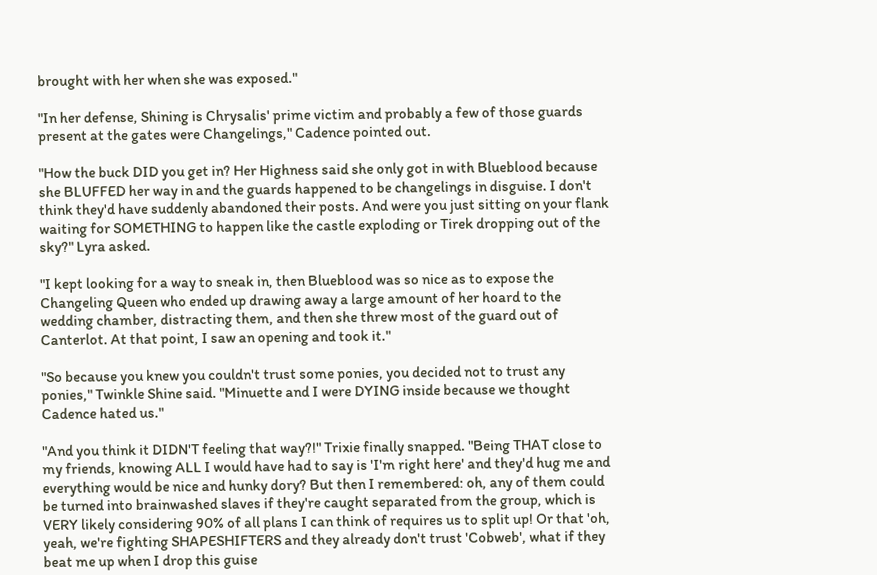brought with her when she was exposed."

"In her defense, Shining is Chrysalis' prime victim and probably a few of those guards present at the gates were Changelings," Cadence pointed out.

"How the buck DID you get in? Her Highness said she only got in with Blueblood because she BLUFFED her way in and the guards happened to be changelings in disguise. I don't think they'd have suddenly abandoned their posts. And were you just sitting on your flank waiting for SOMETHING to happen like the castle exploding or Tirek dropping out of the sky?" Lyra asked.

"I kept looking for a way to sneak in, then Blueblood was so nice as to expose the Changeling Queen who ended up drawing away a large amount of her hoard to the wedding chamber, distracting them, and then she threw most of the guard out of Canterlot. At that point, I saw an opening and took it."

"So because you knew you couldn't trust some ponies, you decided not to trust any ponies," Twinkle Shine said. "Minuette and I were DYING inside because we thought Cadence hated us."

"And you think it DIDN'T feeling that way?!" Trixie finally snapped. "Being THAT close to my friends, knowing ALL I would have had to say is 'I'm right here' and they'd hug me and everything would be nice and hunky dory? But then I remembered: oh, any of them could be turned into brainwashed slaves if they're caught separated from the group, which is VERY likely considering 90% of all plans I can think of requires us to split up! Or that 'oh, yeah, we're fighting SHAPESHIFTERS and they already don't trust 'Cobweb', what if they beat me up when I drop this guise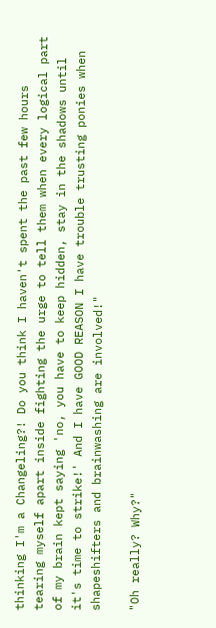thinking I'm a Changeling?! Do you think I haven't spent the past few hours tearing myself apart inside fighting the urge to tell them when every logical part of my brain kept saying 'no, you have to keep hidden, stay in the shadows until it's time to strike!' And I have GOOD REASON I have trouble trusting ponies when shapeshifters and brainwashing are involved!"

"Oh really? Why?"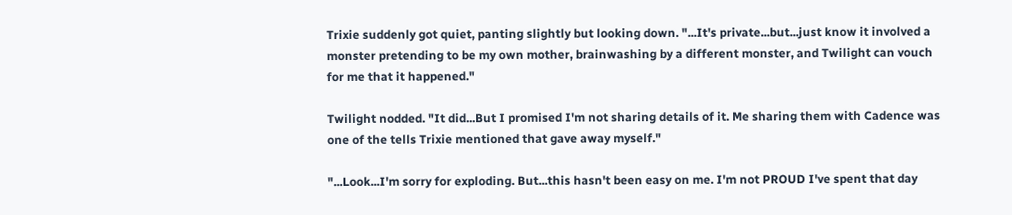Trixie suddenly got quiet, panting slightly but looking down. "...It's private...but...just know it involved a monster pretending to be my own mother, brainwashing by a different monster, and Twilight can vouch for me that it happened."

Twilight nodded. "It did...But I promised I'm not sharing details of it. Me sharing them with Cadence was one of the tells Trixie mentioned that gave away myself."

"...Look...I'm sorry for exploding. But...this hasn't been easy on me. I'm not PROUD I've spent that day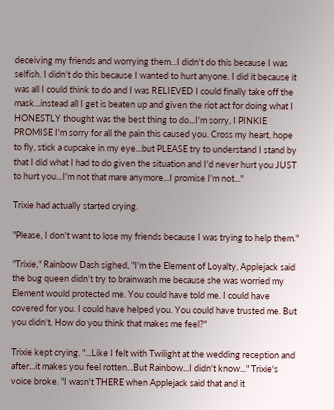deceiving my friends and worrying them...I didn't do this because I was selfish. I didn't do this because I wanted to hurt anyone. I did it because it was all I could think to do and I was RELIEVED I could finally take off the mask...instead all I get is beaten up and given the riot act for doing what I HONESTLY thought was the best thing to do...I'm sorry, I PINKIE PROMISE I'm sorry for all the pain this caused you. Cross my heart, hope to fly, stick a cupcake in my eye...but PLEASE try to understand I stand by that I did what I had to do given the situation and I'd never hurt you JUST to hurt you...I'm not that mare anymore...I promise I'm not..."

Trixie had actually started crying.

"Please, I don't want to lose my friends because I was trying to help them."

"Trixie," Rainbow Dash sighed, "I'm the Element of Loyalty, Applejack said the bug queen didn't try to brainwash me because she was worried my Element would protected me. You could have told me. I could have covered for you. I could have helped you. You could have trusted me. But you didn't. How do you think that makes me feel?"

Trixie kept crying. "...Like I felt with Twilight at the wedding reception and after...it makes you feel rotten...But Rainbow...I didn't know..." Trixie's voice broke. "I wasn't THERE when Applejack said that and it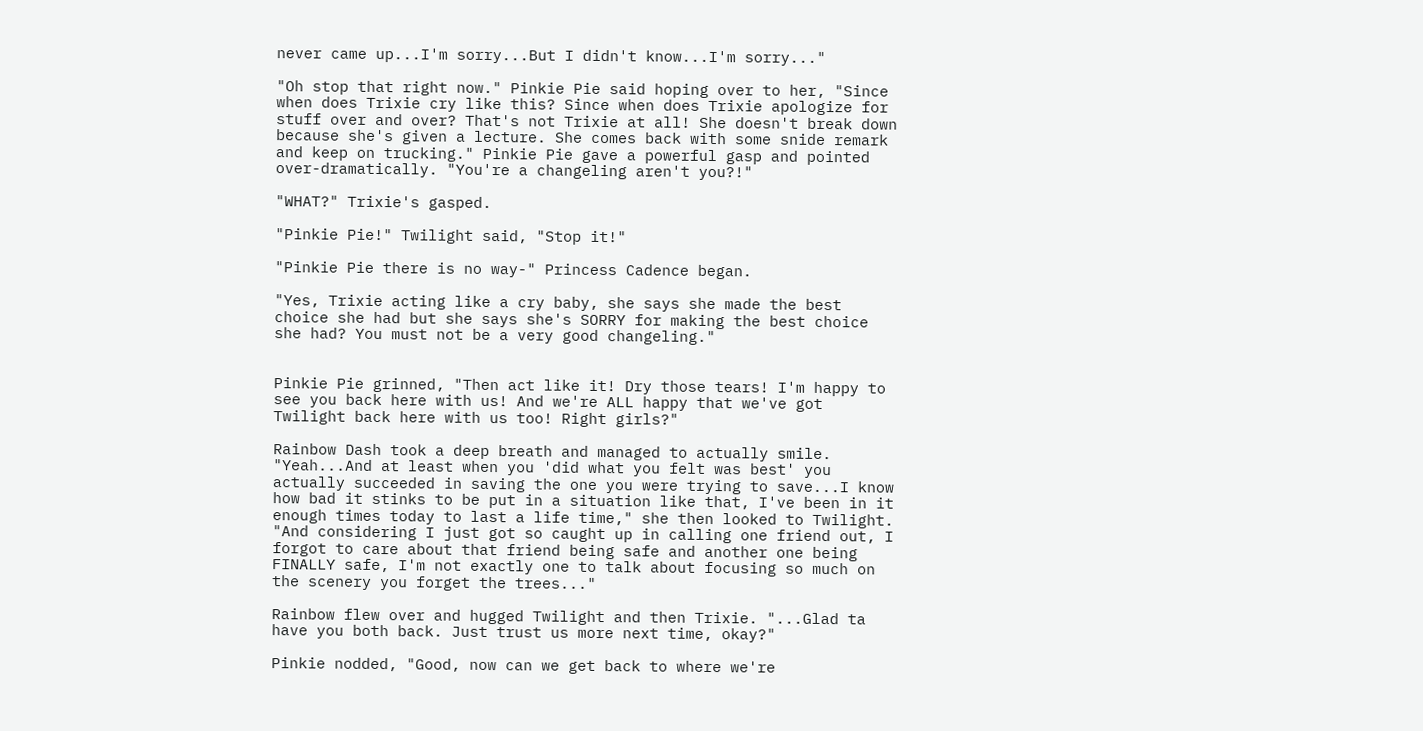never came up...I'm sorry...But I didn't know...I'm sorry..."

"Oh stop that right now." Pinkie Pie said hoping over to her, "Since when does Trixie cry like this? Since when does Trixie apologize for stuff over and over? That's not Trixie at all! She doesn't break down because she's given a lecture. She comes back with some snide remark and keep on trucking." Pinkie Pie gave a powerful gasp and pointed over-dramatically. "You're a changeling aren't you?!"

"WHAT?" Trixie's gasped.

"Pinkie Pie!" Twilight said, "Stop it!"

"Pinkie Pie there is no way-" Princess Cadence began.

"Yes, Trixie acting like a cry baby, she says she made the best choice she had but she says she's SORRY for making the best choice she had? You must not be a very good changeling."


Pinkie Pie grinned, "Then act like it! Dry those tears! I'm happy to see you back here with us! And we're ALL happy that we've got Twilight back here with us too! Right girls?"

Rainbow Dash took a deep breath and managed to actually smile. "Yeah...And at least when you 'did what you felt was best' you actually succeeded in saving the one you were trying to save...I know how bad it stinks to be put in a situation like that, I've been in it enough times today to last a life time," she then looked to Twilight. "And considering I just got so caught up in calling one friend out, I forgot to care about that friend being safe and another one being FINALLY safe, I'm not exactly one to talk about focusing so much on the scenery you forget the trees..."

Rainbow flew over and hugged Twilight and then Trixie. "...Glad ta have you both back. Just trust us more next time, okay?"

Pinkie nodded, "Good, now can we get back to where we're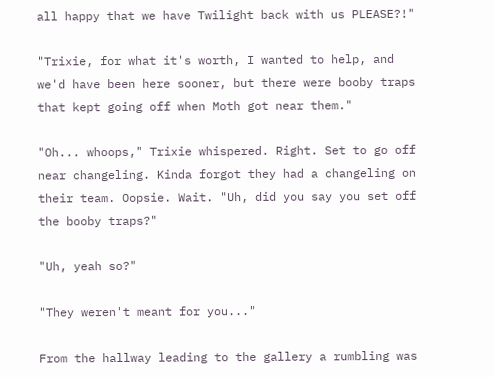all happy that we have Twilight back with us PLEASE?!"

"Trixie, for what it's worth, I wanted to help, and we'd have been here sooner, but there were booby traps that kept going off when Moth got near them."

"Oh... whoops," Trixie whispered. Right. Set to go off near changeling. Kinda forgot they had a changeling on their team. Oopsie. Wait. "Uh, did you say you set off the booby traps?"

"Uh, yeah so?"

"They weren't meant for you..."

From the hallway leading to the gallery a rumbling was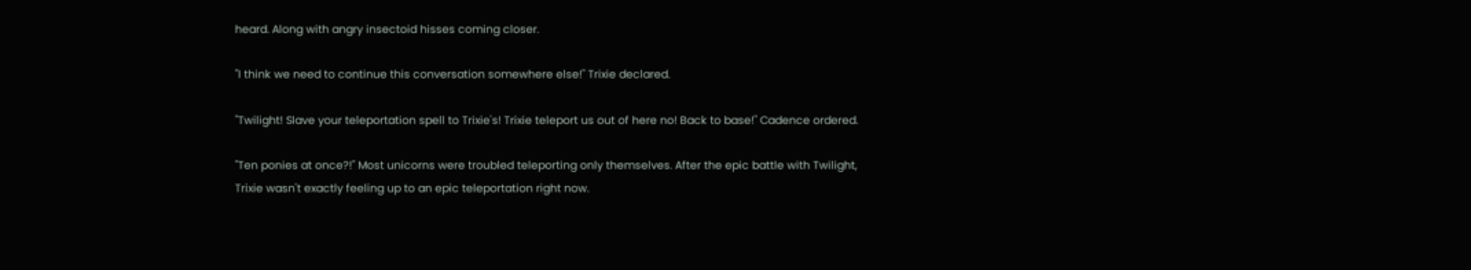heard. Along with angry insectoid hisses coming closer.

"I think we need to continue this conversation somewhere else!" Trixie declared.

"Twilight! Slave your teleportation spell to Trixie's! Trixie teleport us out of here no! Back to base!" Cadence ordered.

"Ten ponies at once?!" Most unicorns were troubled teleporting only themselves. After the epic battle with Twilight, Trixie wasn't exactly feeling up to an epic teleportation right now.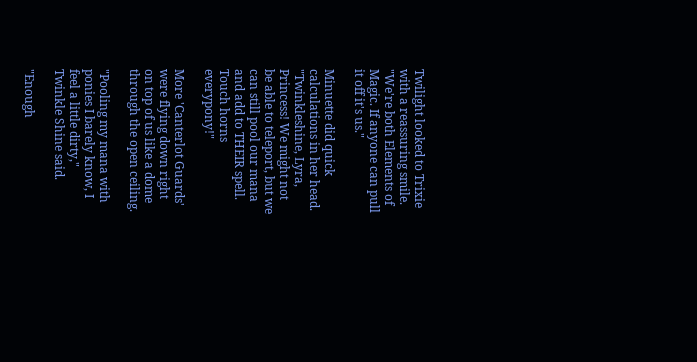Twilight looked to Trixie with a reassuring smile. "We're both Elements of Magic. If anyone can pull it off it's us."

Minuette did quick calculations in her head. "Twinkleshine, Lyra, Princess! We might not be able to teleport, but we can still pool our mana and add to THEIR spell. Touch horns everypony!"

More 'Canterlot Guards' were flying down right on top of us like a dome through the open ceiling.

"Pooling my mana with ponies I barely know, I feel a little dirty," Twinkle Shine said.

"Enough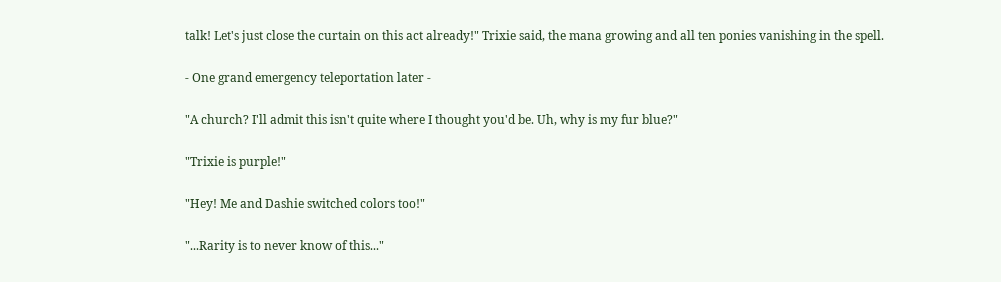talk! Let's just close the curtain on this act already!" Trixie said, the mana growing and all ten ponies vanishing in the spell.

- One grand emergency teleportation later -

"A church? I'll admit this isn't quite where I thought you'd be. Uh, why is my fur blue?"

"Trixie is purple!"

"Hey! Me and Dashie switched colors too!"

"...Rarity is to never know of this..."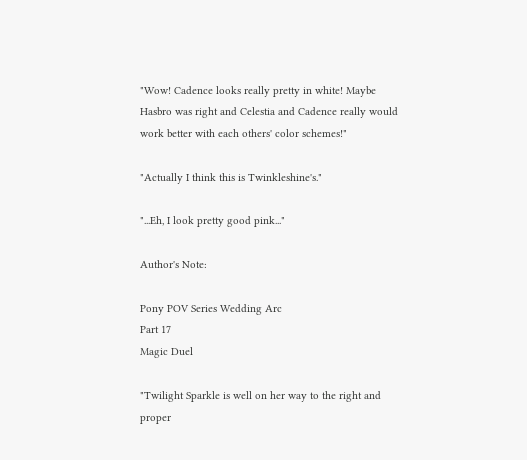"Wow! Cadence looks really pretty in white! Maybe Hasbro was right and Celestia and Cadence really would work better with each others' color schemes!"

"Actually I think this is Twinkleshine's."

"...Eh, I look pretty good pink..."

Author's Note:

Pony POV Series Wedding Arc
Part 17
Magic Duel

"Twilight Sparkle is well on her way to the right and proper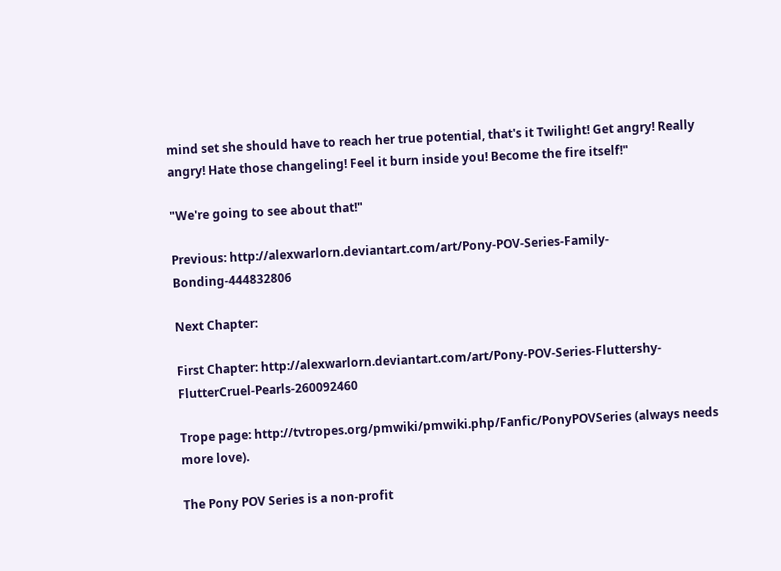mind set she should have to reach her true potential, that's it Twilight! Get angry! Really angry! Hate those changeling! Feel it burn inside you! Become the fire itself!"

"We're going to see about that!"

Previous: http://alexwarlorn.deviantart.com/art/Pony-POV-Series-Family-Bonding-444832806

Next Chapter:

First Chapter: http://alexwarlorn.deviantart.com/art/Pony-POV-Series-Fluttershy-FlutterCruel-Pearls-260092460

Trope page: http://tvtropes.org/pmwiki/pmwiki.php/Fanfic/PonyPOVSeries (always needs more love).

The Pony POV Series is a non-profit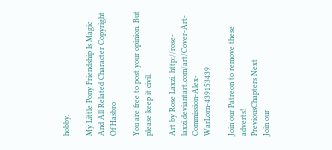hobby.

My Little Pony Friendship Is Magic And All Related Character Copyright Of Hasbro

You are free to post your opinion. But please keep it civil.

Art by Rose Laxzi. http://rose-laxzi.deviantart.com/art/Cover-Art-Commission-Alex-WarLorn-439153439

Join our Patreon to remove these adverts!
PreviousChapters Next
Join our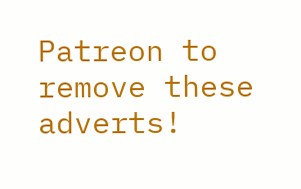Patreon to remove these adverts!